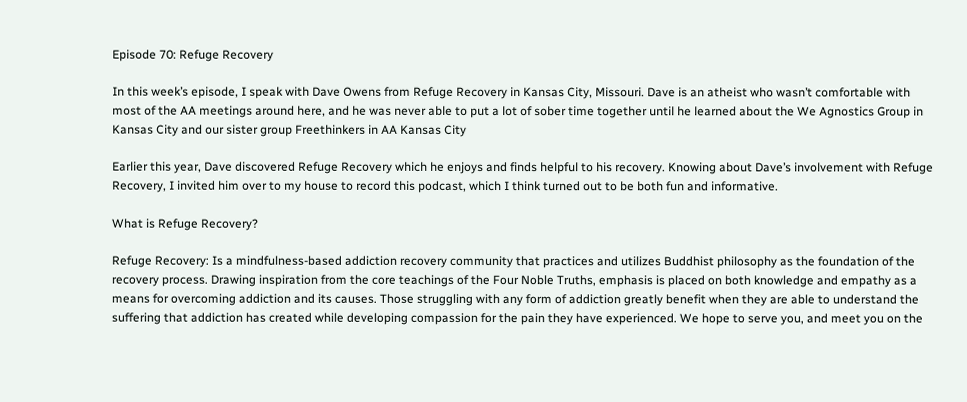Episode 70: Refuge Recovery

In this week’s episode, I speak with Dave Owens from Refuge Recovery in Kansas City, Missouri. Dave is an atheist who wasn’t comfortable with most of the AA meetings around here, and he was never able to put a lot of sober time together until he learned about the We Agnostics Group in Kansas City and our sister group Freethinkers in AA Kansas City

Earlier this year, Dave discovered Refuge Recovery which he enjoys and finds helpful to his recovery. Knowing about Dave’s involvement with Refuge Recovery, I invited him over to my house to record this podcast, which I think turned out to be both fun and informative.

What is Refuge Recovery?

Refuge Recovery: Is a mindfulness-based addiction recovery community that practices and utilizes Buddhist philosophy as the foundation of the recovery process. Drawing inspiration from the core teachings of the Four Noble Truths, emphasis is placed on both knowledge and empathy as a means for overcoming addiction and its causes. Those struggling with any form of addiction greatly benefit when they are able to understand the suffering that addiction has created while developing compassion for the pain they have experienced. We hope to serve you, and meet you on the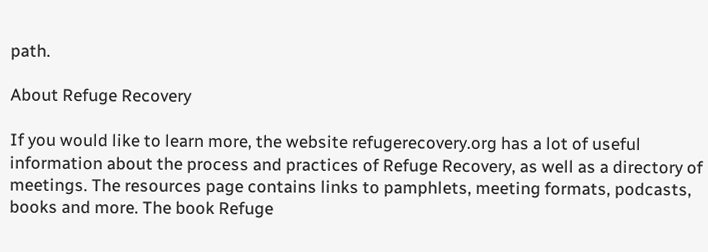path.

About Refuge Recovery

If you would like to learn more, the website refugerecovery.org has a lot of useful information about the process and practices of Refuge Recovery, as well as a directory of meetings. The resources page contains links to pamphlets, meeting formats, podcasts, books and more. The book Refuge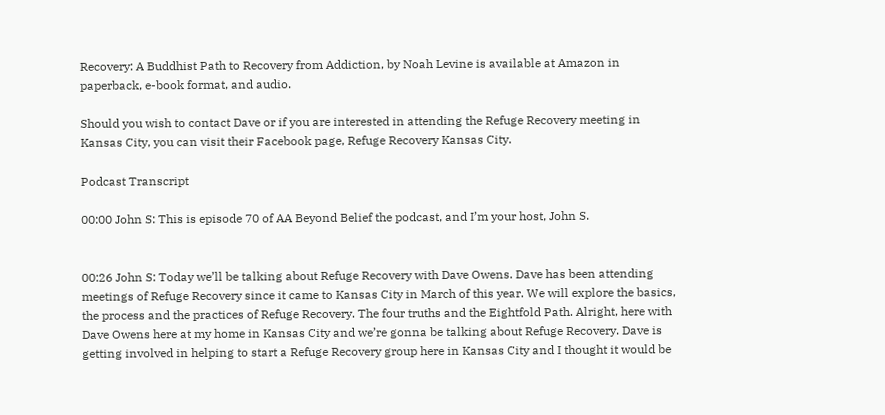Recovery: A Buddhist Path to Recovery from Addiction, by Noah Levine is available at Amazon in paperback, e-book format, and audio.

Should you wish to contact Dave or if you are interested in attending the Refuge Recovery meeting in Kansas City, you can visit their Facebook page, Refuge Recovery Kansas City.

Podcast Transcript

00:00 John S: This is episode 70 of AA Beyond Belief the podcast, and I’m your host, John S.


00:26 John S: Today we’ll be talking about Refuge Recovery with Dave Owens. Dave has been attending meetings of Refuge Recovery since it came to Kansas City in March of this year. We will explore the basics, the process and the practices of Refuge Recovery. The four truths and the Eightfold Path. Alright, here with Dave Owens here at my home in Kansas City and we’re gonna be talking about Refuge Recovery. Dave is getting involved in helping to start a Refuge Recovery group here in Kansas City and I thought it would be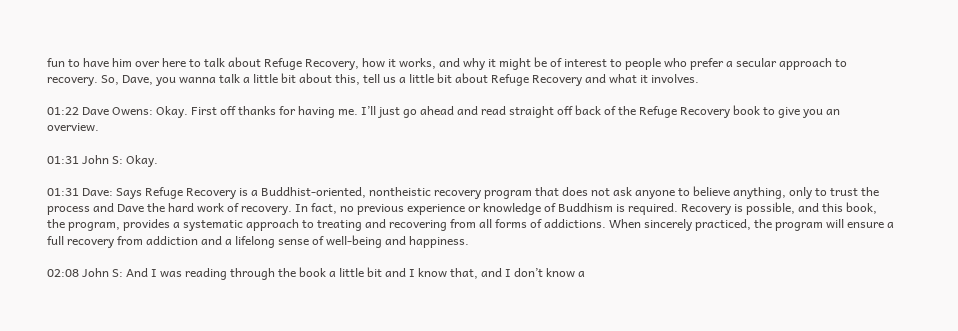fun to have him over here to talk about Refuge Recovery, how it works, and why it might be of interest to people who prefer a secular approach to recovery. So, Dave, you wanna talk a little bit about this, tell us a little bit about Refuge Recovery and what it involves.

01:22 Dave Owens: Okay. First off thanks for having me. I’ll just go ahead and read straight off back of the Refuge Recovery book to give you an overview.

01:31 John S: Okay.

01:31 Dave: Says Refuge Recovery is a Buddhist-oriented, nontheistic recovery program that does not ask anyone to believe anything, only to trust the process and Dave the hard work of recovery. In fact, no previous experience or knowledge of Buddhism is required. Recovery is possible, and this book, the program, provides a systematic approach to treating and recovering from all forms of addictions. When sincerely practiced, the program will ensure a full recovery from addiction and a lifelong sense of well-being and happiness.

02:08 John S: And I was reading through the book a little bit and I know that, and I don’t know a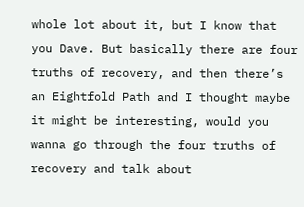whole lot about it, but I know that you Dave. But basically there are four truths of recovery, and then there’s an Eightfold Path and I thought maybe it might be interesting, would you wanna go through the four truths of recovery and talk about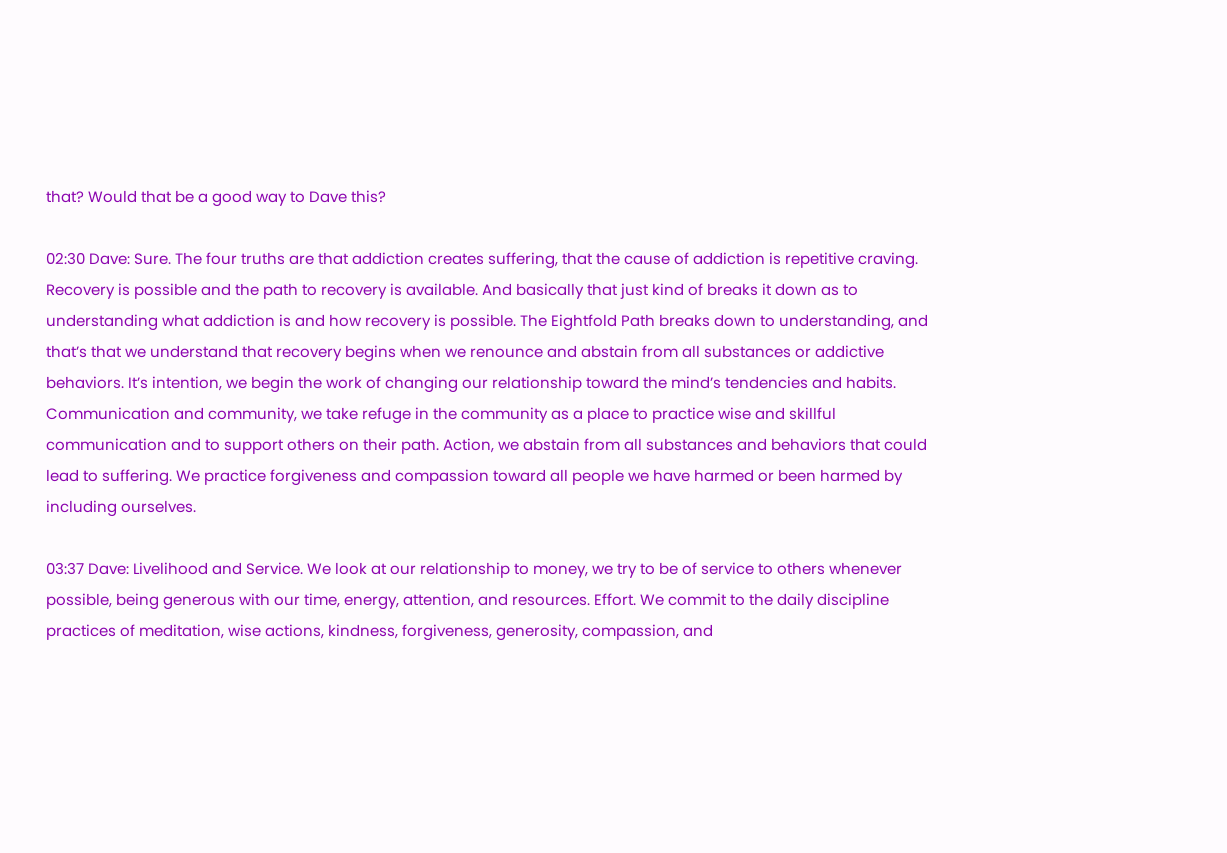that? Would that be a good way to Dave this?

02:30 Dave: Sure. The four truths are that addiction creates suffering, that the cause of addiction is repetitive craving. Recovery is possible and the path to recovery is available. And basically that just kind of breaks it down as to understanding what addiction is and how recovery is possible. The Eightfold Path breaks down to understanding, and that’s that we understand that recovery begins when we renounce and abstain from all substances or addictive behaviors. It’s intention, we begin the work of changing our relationship toward the mind’s tendencies and habits. Communication and community, we take refuge in the community as a place to practice wise and skillful communication and to support others on their path. Action, we abstain from all substances and behaviors that could lead to suffering. We practice forgiveness and compassion toward all people we have harmed or been harmed by including ourselves.

03:37 Dave: Livelihood and Service. We look at our relationship to money, we try to be of service to others whenever possible, being generous with our time, energy, attention, and resources. Effort. We commit to the daily discipline practices of meditation, wise actions, kindness, forgiveness, generosity, compassion, and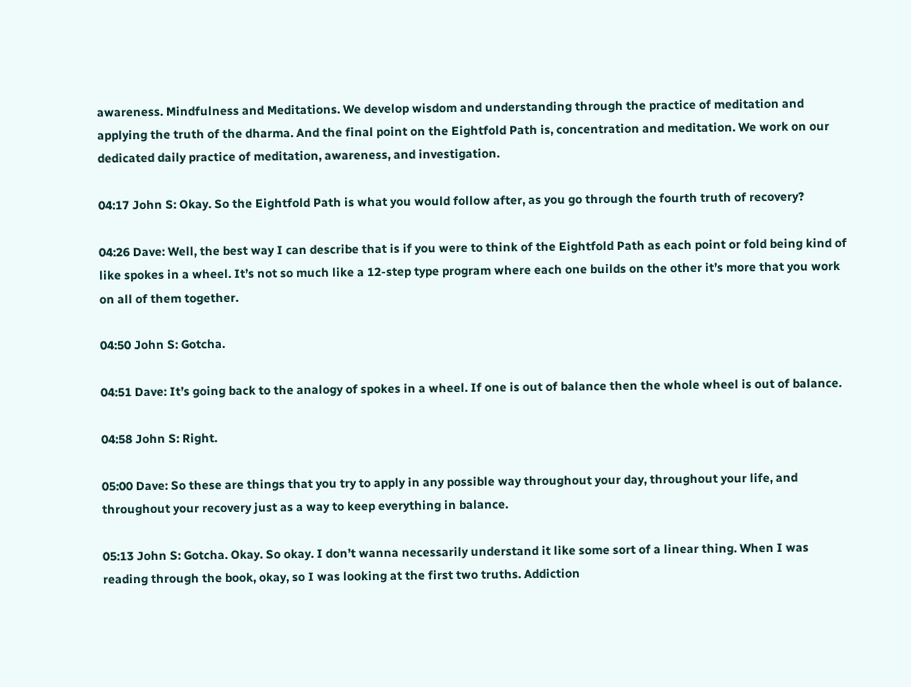awareness. Mindfulness and Meditations. We develop wisdom and understanding through the practice of meditation and applying the truth of the dharma. And the final point on the Eightfold Path is, concentration and meditation. We work on our dedicated daily practice of meditation, awareness, and investigation.

04:17 John S: Okay. So the Eightfold Path is what you would follow after, as you go through the fourth truth of recovery?

04:26 Dave: Well, the best way I can describe that is if you were to think of the Eightfold Path as each point or fold being kind of like spokes in a wheel. It’s not so much like a 12-step type program where each one builds on the other it’s more that you work on all of them together.

04:50 John S: Gotcha.

04:51 Dave: It’s going back to the analogy of spokes in a wheel. If one is out of balance then the whole wheel is out of balance.

04:58 John S: Right.

05:00 Dave: So these are things that you try to apply in any possible way throughout your day, throughout your life, and throughout your recovery just as a way to keep everything in balance.

05:13 John S: Gotcha. Okay. So okay. I don’t wanna necessarily understand it like some sort of a linear thing. When I was reading through the book, okay, so I was looking at the first two truths. Addiction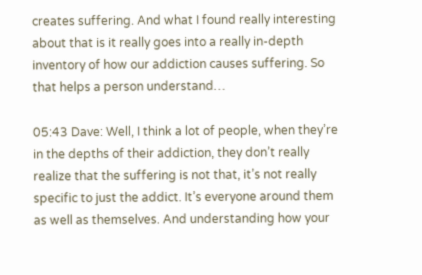creates suffering. And what I found really interesting about that is it really goes into a really in-depth inventory of how our addiction causes suffering. So that helps a person understand…

05:43 Dave: Well, I think a lot of people, when they’re in the depths of their addiction, they don’t really realize that the suffering is not that, it’s not really specific to just the addict. It’s everyone around them as well as themselves. And understanding how your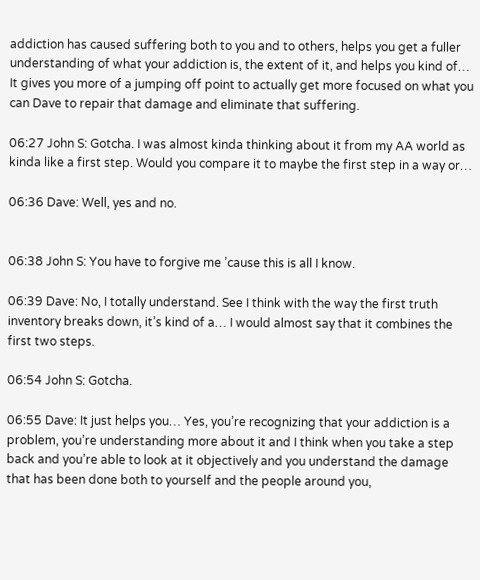addiction has caused suffering both to you and to others, helps you get a fuller understanding of what your addiction is, the extent of it, and helps you kind of… It gives you more of a jumping off point to actually get more focused on what you can Dave to repair that damage and eliminate that suffering.

06:27 John S: Gotcha. I was almost kinda thinking about it from my AA world as kinda like a first step. Would you compare it to maybe the first step in a way or…

06:36 Dave: Well, yes and no.


06:38 John S: You have to forgive me ’cause this is all I know.

06:39 Dave: No, I totally understand. See I think with the way the first truth inventory breaks down, it’s kind of a… I would almost say that it combines the first two steps.

06:54 John S: Gotcha.

06:55 Dave: It just helps you… Yes, you’re recognizing that your addiction is a problem, you’re understanding more about it and I think when you take a step back and you’re able to look at it objectively and you understand the damage that has been done both to yourself and the people around you,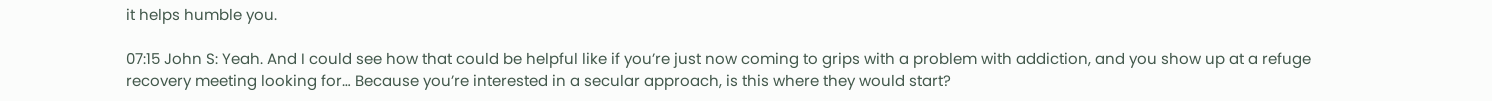it helps humble you.

07:15 John S: Yeah. And I could see how that could be helpful like if you’re just now coming to grips with a problem with addiction, and you show up at a refuge recovery meeting looking for… Because you’re interested in a secular approach, is this where they would start?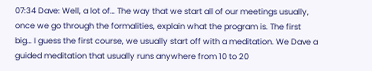07:34 Dave: Well, a lot of… The way that we start all of our meetings usually, once we go through the formalities, explain what the program is. The first big… I guess the first course, we usually start off with a meditation. We Dave a guided meditation that usually runs anywhere from 10 to 20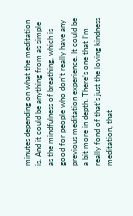minutes depending on what the meditation is. And it could be anything from as simple as the mindfulness of breathing, which is good for people who don’t really have any previous meditation experience. It could be a bit more in depth. There’s one that I’m really fond of that’s just the loving kindness meditation, that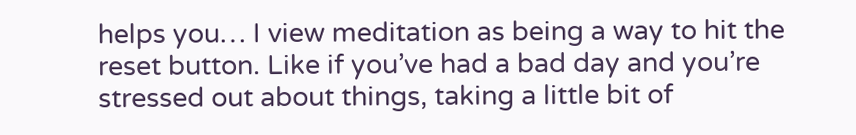helps you… I view meditation as being a way to hit the reset button. Like if you’ve had a bad day and you’re stressed out about things, taking a little bit of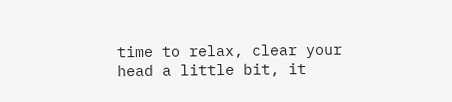time to relax, clear your head a little bit, it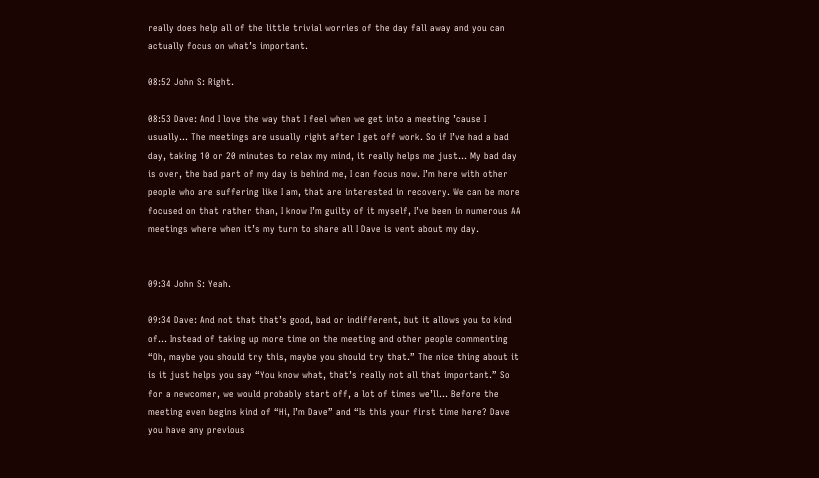really does help all of the little trivial worries of the day fall away and you can actually focus on what’s important.

08:52 John S: Right.

08:53 Dave: And I love the way that I feel when we get into a meeting ’cause I usually… The meetings are usually right after I get off work. So if I’ve had a bad day, taking 10 or 20 minutes to relax my mind, it really helps me just… My bad day is over, the bad part of my day is behind me, I can focus now. I’m here with other people who are suffering like I am, that are interested in recovery. We can be more focused on that rather than, I know I’m guilty of it myself, I’ve been in numerous AA meetings where when it’s my turn to share all I Dave is vent about my day.


09:34 John S: Yeah.

09:34 Dave: And not that that’s good, bad or indifferent, but it allows you to kind of… Instead of taking up more time on the meeting and other people commenting “Oh, maybe you should try this, maybe you should try that.” The nice thing about it is it just helps you say “You know what, that’s really not all that important.” So for a newcomer, we would probably start off, a lot of times we’ll… Before the meeting even begins kind of “Hi, I’m Dave” and “Is this your first time here? Dave you have any previous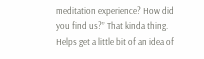meditation experience? How did you find us?” That kinda thing. Helps get a little bit of an idea of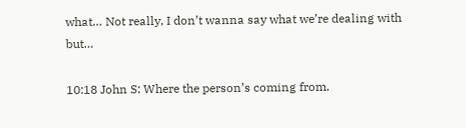what… Not really, I don’t wanna say what we’re dealing with but…

10:18 John S: Where the person’s coming from.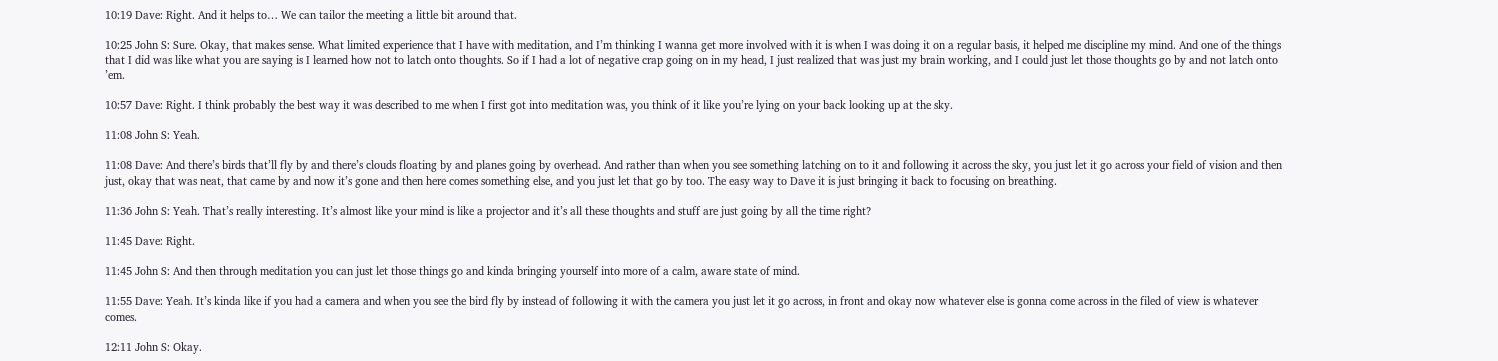10:19 Dave: Right. And it helps to… We can tailor the meeting a little bit around that.

10:25 John S: Sure. Okay, that makes sense. What limited experience that I have with meditation, and I’m thinking I wanna get more involved with it is when I was doing it on a regular basis, it helped me discipline my mind. And one of the things that I did was like what you are saying is I learned how not to latch onto thoughts. So if I had a lot of negative crap going on in my head, I just realized that was just my brain working, and I could just let those thoughts go by and not latch onto ’em.

10:57 Dave: Right. I think probably the best way it was described to me when I first got into meditation was, you think of it like you’re lying on your back looking up at the sky.

11:08 John S: Yeah.

11:08 Dave: And there’s birds that’ll fly by and there’s clouds floating by and planes going by overhead. And rather than when you see something latching on to it and following it across the sky, you just let it go across your field of vision and then just, okay that was neat, that came by and now it’s gone and then here comes something else, and you just let that go by too. The easy way to Dave it is just bringing it back to focusing on breathing.

11:36 John S: Yeah. That’s really interesting. It’s almost like your mind is like a projector and it’s all these thoughts and stuff are just going by all the time right?

11:45 Dave: Right.

11:45 John S: And then through meditation you can just let those things go and kinda bringing yourself into more of a calm, aware state of mind.

11:55 Dave: Yeah. It’s kinda like if you had a camera and when you see the bird fly by instead of following it with the camera you just let it go across, in front and okay now whatever else is gonna come across in the filed of view is whatever comes.

12:11 John S: Okay.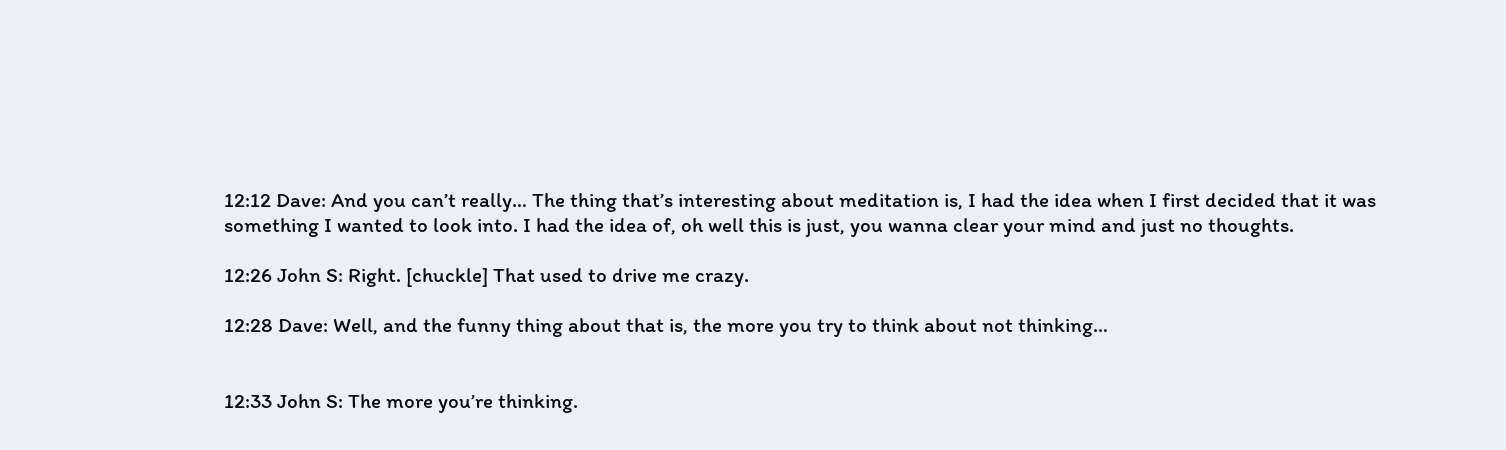12:12 Dave: And you can’t really… The thing that’s interesting about meditation is, I had the idea when I first decided that it was something I wanted to look into. I had the idea of, oh well this is just, you wanna clear your mind and just no thoughts.

12:26 John S: Right. [chuckle] That used to drive me crazy.

12:28 Dave: Well, and the funny thing about that is, the more you try to think about not thinking…


12:33 John S: The more you’re thinking.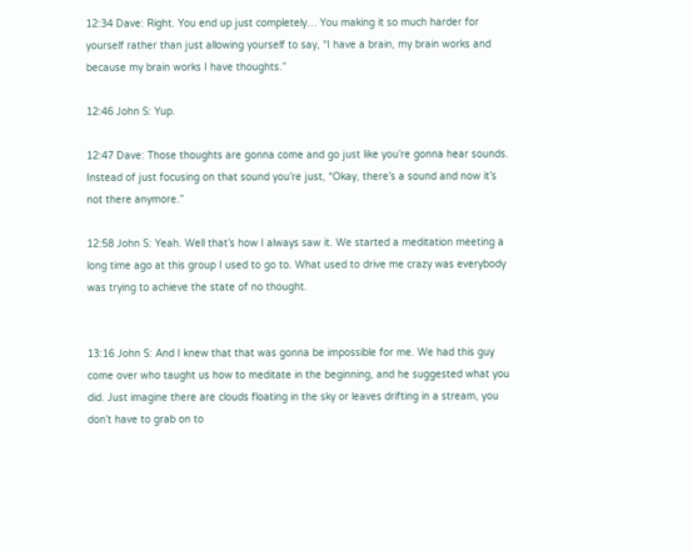12:34 Dave: Right. You end up just completely… You making it so much harder for yourself rather than just allowing yourself to say, “I have a brain, my brain works and because my brain works I have thoughts.”

12:46 John S: Yup.

12:47 Dave: Those thoughts are gonna come and go just like you’re gonna hear sounds. Instead of just focusing on that sound you’re just, “Okay, there’s a sound and now it’s not there anymore.”

12:58 John S: Yeah. Well that’s how I always saw it. We started a meditation meeting a long time ago at this group I used to go to. What used to drive me crazy was everybody was trying to achieve the state of no thought.


13:16 John S: And I knew that that was gonna be impossible for me. We had this guy come over who taught us how to meditate in the beginning, and he suggested what you did. Just imagine there are clouds floating in the sky or leaves drifting in a stream, you don’t have to grab on to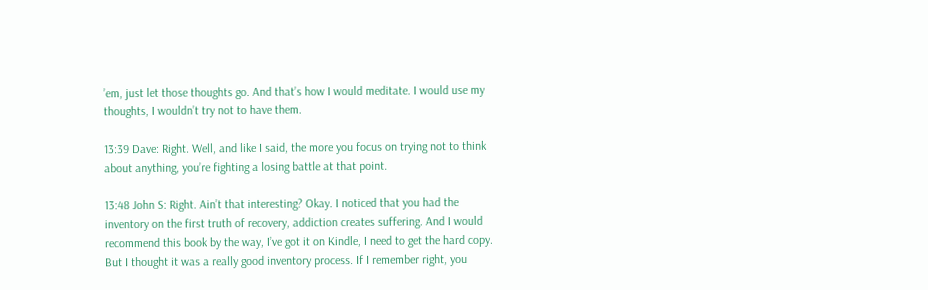’em, just let those thoughts go. And that’s how I would meditate. I would use my thoughts, I wouldn’t try not to have them.

13:39 Dave: Right. Well, and like I said, the more you focus on trying not to think about anything, you’re fighting a losing battle at that point.

13:48 John S: Right. Ain’t that interesting? Okay. I noticed that you had the inventory on the first truth of recovery, addiction creates suffering. And I would recommend this book by the way, I’ve got it on Kindle, I need to get the hard copy. But I thought it was a really good inventory process. If I remember right, you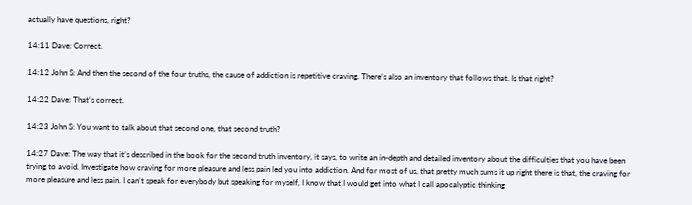actually have questions, right?

14:11 Dave: Correct.

14:12 John S: And then the second of the four truths, the cause of addiction is repetitive craving. There’s also an inventory that follows that. Is that right?

14:22 Dave: That’s correct.

14:23 John S: You want to talk about that second one, that second truth?

14:27 Dave: The way that it’s described in the book for the second truth inventory, it says, to write an in-depth and detailed inventory about the difficulties that you have been trying to avoid. Investigate how craving for more pleasure and less pain led you into addiction. And for most of us, that pretty much sums it up right there is that, the craving for more pleasure and less pain. I can’t speak for everybody but speaking for myself, I know that I would get into what I call apocalyptic thinking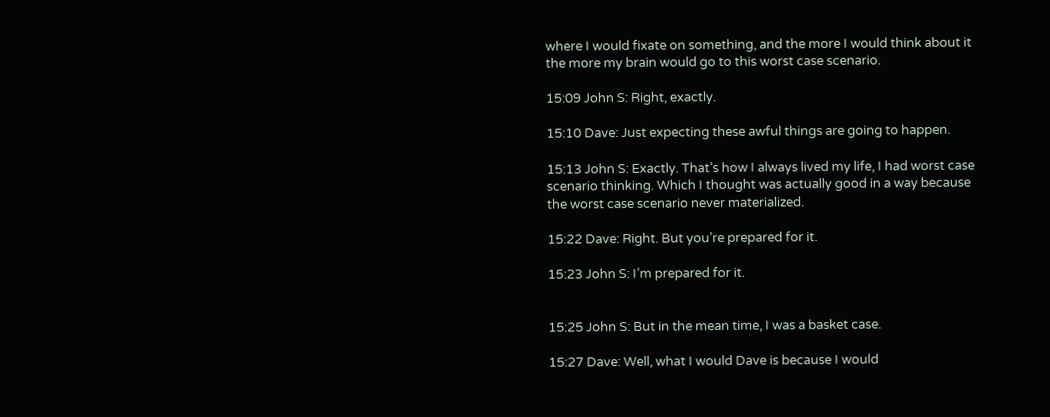where I would fixate on something, and the more I would think about it the more my brain would go to this worst case scenario.

15:09 John S: Right, exactly.

15:10 Dave: Just expecting these awful things are going to happen.

15:13 John S: Exactly. That’s how I always lived my life, I had worst case scenario thinking. Which I thought was actually good in a way because the worst case scenario never materialized.

15:22 Dave: Right. But you’re prepared for it.

15:23 John S: I’m prepared for it.


15:25 John S: But in the mean time, I was a basket case.

15:27 Dave: Well, what I would Dave is because I would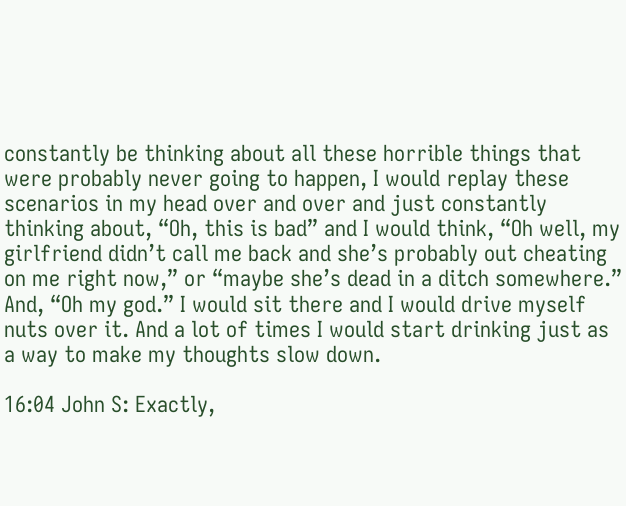constantly be thinking about all these horrible things that were probably never going to happen, I would replay these scenarios in my head over and over and just constantly thinking about, “Oh, this is bad” and I would think, “Oh well, my girlfriend didn’t call me back and she’s probably out cheating on me right now,” or “maybe she’s dead in a ditch somewhere.” And, “Oh my god.” I would sit there and I would drive myself nuts over it. And a lot of times I would start drinking just as a way to make my thoughts slow down.

16:04 John S: Exactly,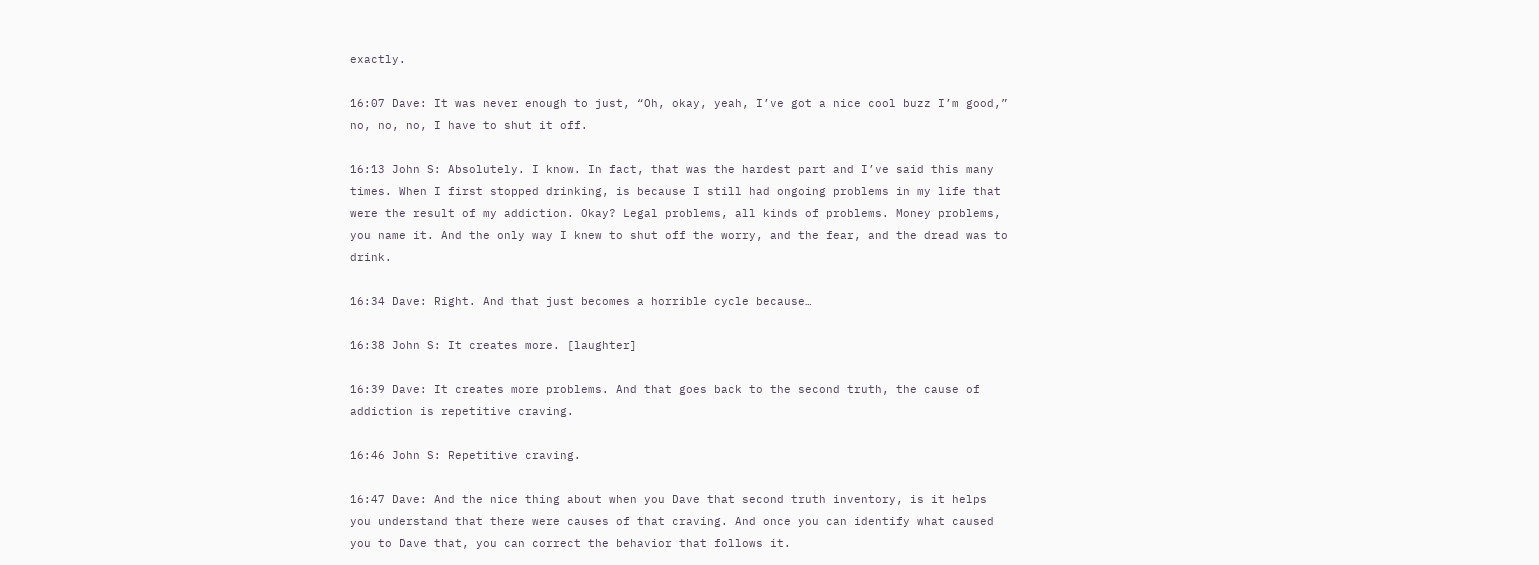exactly.

16:07 Dave: It was never enough to just, “Oh, okay, yeah, I’ve got a nice cool buzz I’m good,” no, no, no, I have to shut it off.

16:13 John S: Absolutely. I know. In fact, that was the hardest part and I’ve said this many times. When I first stopped drinking, is because I still had ongoing problems in my life that were the result of my addiction. Okay? Legal problems, all kinds of problems. Money problems, you name it. And the only way I knew to shut off the worry, and the fear, and the dread was to drink.

16:34 Dave: Right. And that just becomes a horrible cycle because…

16:38 John S: It creates more. [laughter]

16:39 Dave: It creates more problems. And that goes back to the second truth, the cause of addiction is repetitive craving.

16:46 John S: Repetitive craving.

16:47 Dave: And the nice thing about when you Dave that second truth inventory, is it helps you understand that there were causes of that craving. And once you can identify what caused you to Dave that, you can correct the behavior that follows it.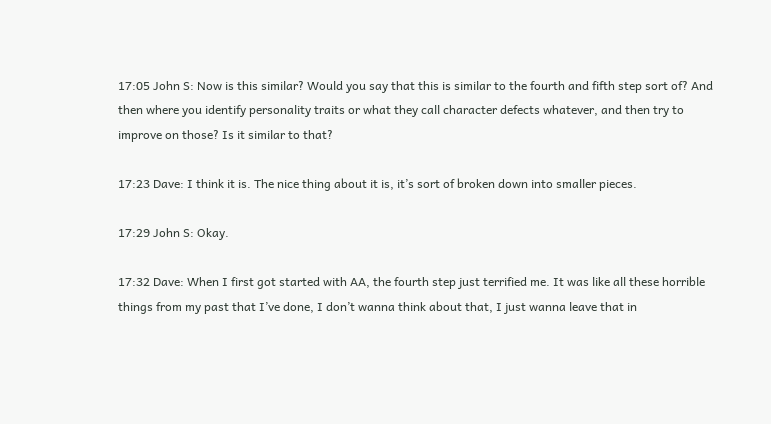17:05 John S: Now is this similar? Would you say that this is similar to the fourth and fifth step sort of? And then where you identify personality traits or what they call character defects whatever, and then try to improve on those? Is it similar to that?

17:23 Dave: I think it is. The nice thing about it is, it’s sort of broken down into smaller pieces.

17:29 John S: Okay.

17:32 Dave: When I first got started with AA, the fourth step just terrified me. It was like all these horrible things from my past that I’ve done, I don’t wanna think about that, I just wanna leave that in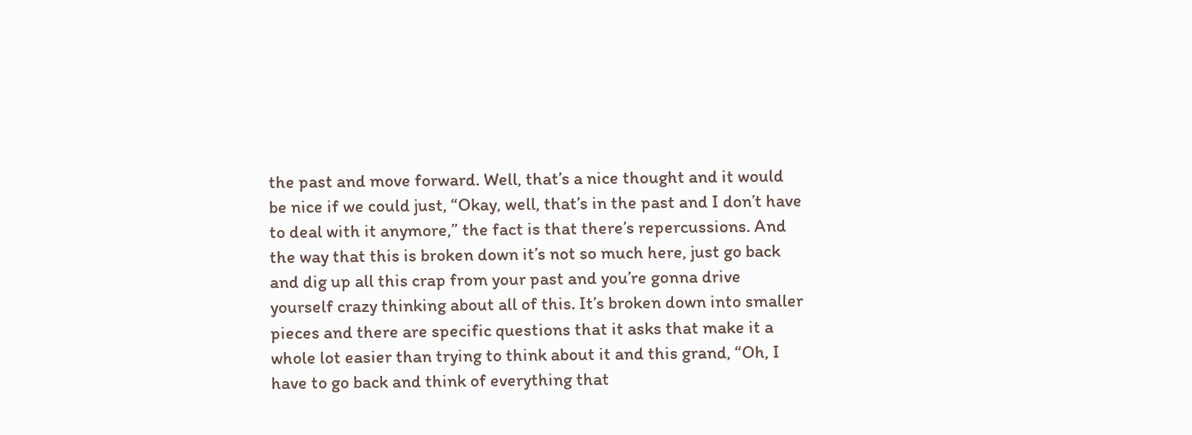the past and move forward. Well, that’s a nice thought and it would be nice if we could just, “Okay, well, that’s in the past and I don’t have to deal with it anymore,” the fact is that there’s repercussions. And the way that this is broken down it’s not so much here, just go back and dig up all this crap from your past and you’re gonna drive yourself crazy thinking about all of this. It’s broken down into smaller pieces and there are specific questions that it asks that make it a whole lot easier than trying to think about it and this grand, “Oh, I have to go back and think of everything that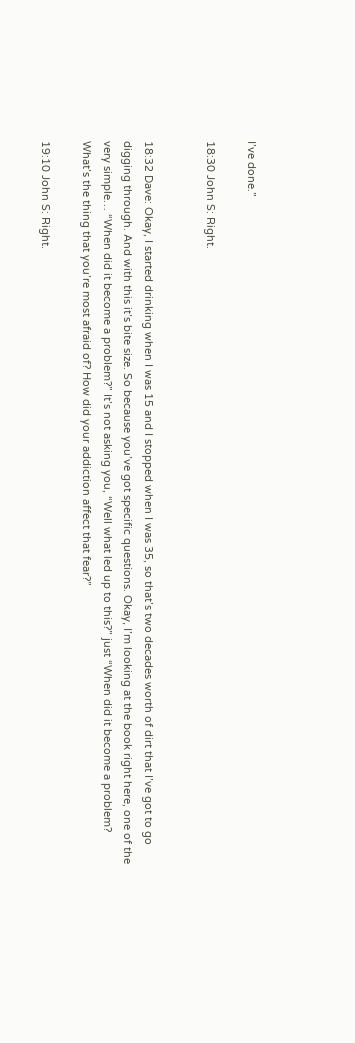I’ve done.”

18:30 John S: Right.


18:32 Dave: Okay, I started drinking when I was 15 and I stopped when I was 35, so that’s two decades worth of dirt that I’ve got to go digging through. And with this it’s bite size. So because you’ve got specific questions. Okay, I’m looking at the book right here, one of the very simple… “When did it become a problem?” It’s not asking you, “Well what led up to this?” just “When did it become a problem? What’s the thing that you’re most afraid of? How did your addiction affect that fear?”

19:10 John S: Right.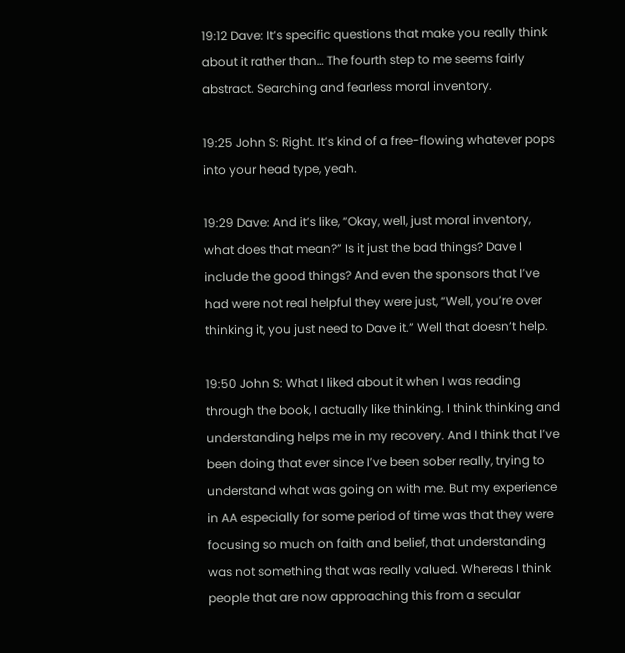19:12 Dave: It’s specific questions that make you really think about it rather than… The fourth step to me seems fairly abstract. Searching and fearless moral inventory.

19:25 John S: Right. It’s kind of a free-flowing whatever pops into your head type, yeah.

19:29 Dave: And it’s like, “Okay, well, just moral inventory, what does that mean?” Is it just the bad things? Dave I include the good things? And even the sponsors that I’ve had were not real helpful they were just, “Well, you’re over thinking it, you just need to Dave it.” Well that doesn’t help.

19:50 John S: What I liked about it when I was reading through the book, I actually like thinking. I think thinking and understanding helps me in my recovery. And I think that I’ve been doing that ever since I’ve been sober really, trying to understand what was going on with me. But my experience in AA especially for some period of time was that they were focusing so much on faith and belief, that understanding was not something that was really valued. Whereas I think people that are now approaching this from a secular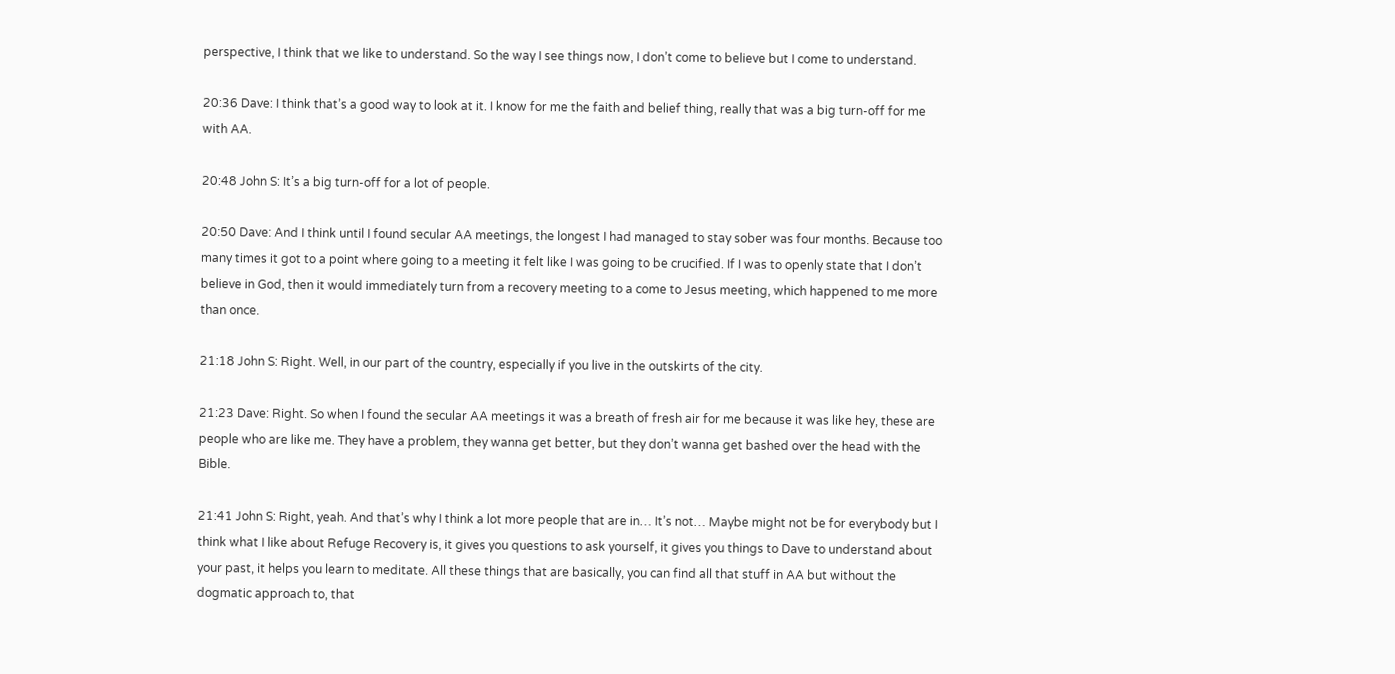perspective, I think that we like to understand. So the way I see things now, I don’t come to believe but I come to understand.

20:36 Dave: I think that’s a good way to look at it. I know for me the faith and belief thing, really that was a big turn-off for me with AA.

20:48 John S: It’s a big turn-off for a lot of people.

20:50 Dave: And I think until I found secular AA meetings, the longest I had managed to stay sober was four months. Because too many times it got to a point where going to a meeting it felt like I was going to be crucified. If I was to openly state that I don’t believe in God, then it would immediately turn from a recovery meeting to a come to Jesus meeting, which happened to me more than once.

21:18 John S: Right. Well, in our part of the country, especially if you live in the outskirts of the city.

21:23 Dave: Right. So when I found the secular AA meetings it was a breath of fresh air for me because it was like hey, these are people who are like me. They have a problem, they wanna get better, but they don’t wanna get bashed over the head with the Bible.

21:41 John S: Right, yeah. And that’s why I think a lot more people that are in… It’s not… Maybe might not be for everybody but I think what I like about Refuge Recovery is, it gives you questions to ask yourself, it gives you things to Dave to understand about your past, it helps you learn to meditate. All these things that are basically, you can find all that stuff in AA but without the dogmatic approach to, that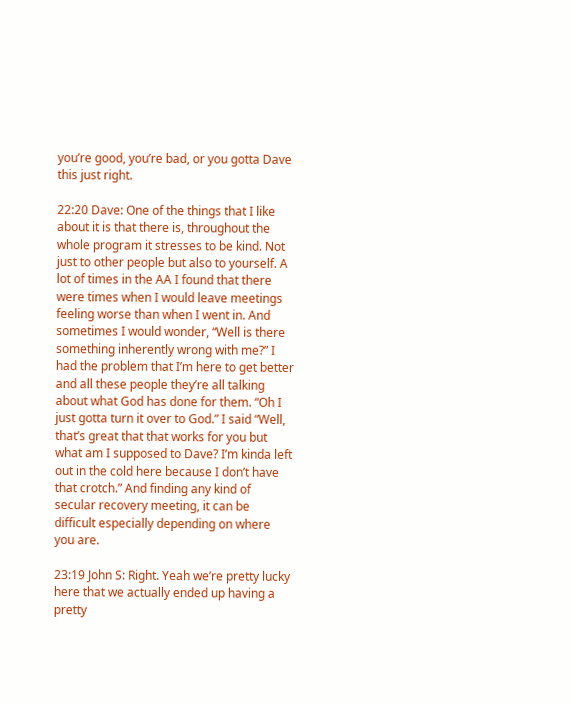you’re good, you’re bad, or you gotta Dave this just right.

22:20 Dave: One of the things that I like about it is that there is, throughout the whole program it stresses to be kind. Not just to other people but also to yourself. A lot of times in the AA I found that there were times when I would leave meetings feeling worse than when I went in. And sometimes I would wonder, “Well is there something inherently wrong with me?” I had the problem that I’m here to get better and all these people they’re all talking about what God has done for them. “Oh I just gotta turn it over to God.” I said “Well, that’s great that that works for you but what am I supposed to Dave? I’m kinda left out in the cold here because I don’t have that crotch.” And finding any kind of secular recovery meeting, it can be difficult especially depending on where you are.

23:19 John S: Right. Yeah we’re pretty lucky here that we actually ended up having a pretty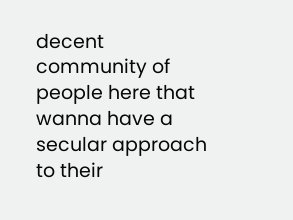decent community of people here that wanna have a secular approach to their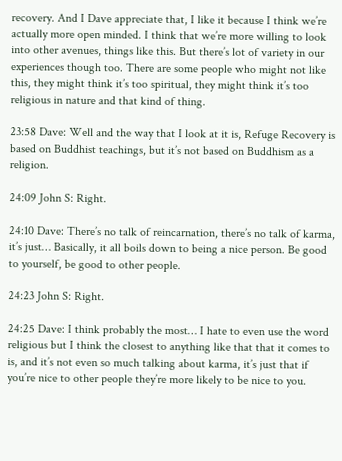recovery. And I Dave appreciate that, I like it because I think we’re actually more open minded. I think that we’re more willing to look into other avenues, things like this. But there’s lot of variety in our experiences though too. There are some people who might not like this, they might think it’s too spiritual, they might think it’s too religious in nature and that kind of thing.

23:58 Dave: Well and the way that I look at it is, Refuge Recovery is based on Buddhist teachings, but it’s not based on Buddhism as a religion.

24:09 John S: Right.

24:10 Dave: There’s no talk of reincarnation, there’s no talk of karma, it’s just… Basically, it all boils down to being a nice person. Be good to yourself, be good to other people.

24:23 John S: Right.

24:25 Dave: I think probably the most… I hate to even use the word religious but I think the closest to anything like that that it comes to is, and it’s not even so much talking about karma, it’s just that if you’re nice to other people they’re more likely to be nice to you.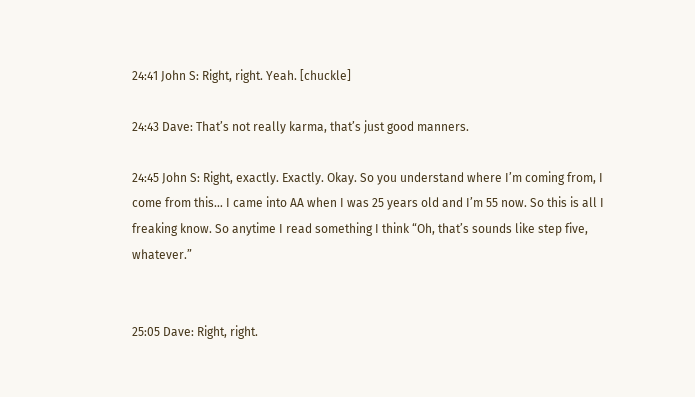24:41 John S: Right, right. Yeah. [chuckle]

24:43 Dave: That’s not really karma, that’s just good manners.

24:45 John S: Right, exactly. Exactly. Okay. So you understand where I’m coming from, I come from this… I came into AA when I was 25 years old and I’m 55 now. So this is all I freaking know. So anytime I read something I think “Oh, that’s sounds like step five, whatever.”


25:05 Dave: Right, right.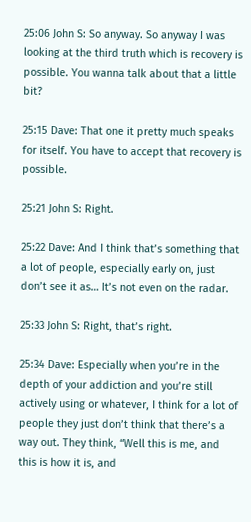25:06 John S: So anyway. So anyway I was looking at the third truth which is recovery is possible. You wanna talk about that a little bit?

25:15 Dave: That one it pretty much speaks for itself. You have to accept that recovery is possible.

25:21 John S: Right.

25:22 Dave: And I think that’s something that a lot of people, especially early on, just don’t see it as… It’s not even on the radar.

25:33 John S: Right, that’s right.

25:34 Dave: Especially when you’re in the depth of your addiction and you’re still actively using or whatever, I think for a lot of people they just don’t think that there’s a way out. They think, “Well this is me, and this is how it is, and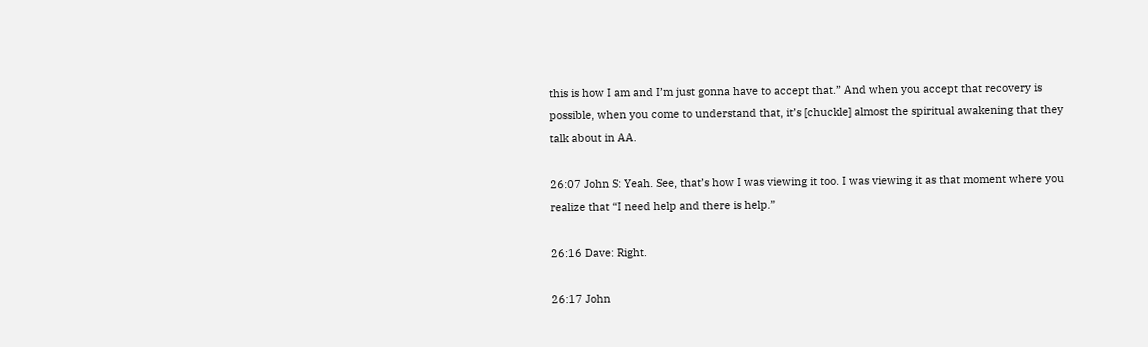this is how I am and I’m just gonna have to accept that.” And when you accept that recovery is possible, when you come to understand that, it’s [chuckle] almost the spiritual awakening that they talk about in AA.

26:07 John S: Yeah. See, that’s how I was viewing it too. I was viewing it as that moment where you realize that “I need help and there is help.”

26:16 Dave: Right.

26:17 John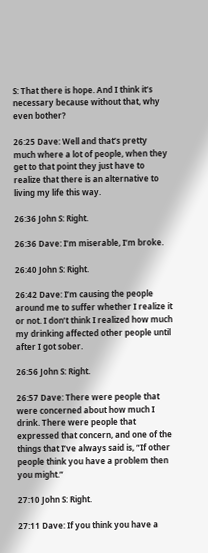S: That there is hope. And I think it’s necessary because without that, why even bother?

26:25 Dave: Well and that’s pretty much where a lot of people, when they get to that point they just have to realize that there is an alternative to living my life this way.

26:36 John S: Right.

26:36 Dave: I’m miserable, I’m broke.

26:40 John S: Right.

26:42 Dave: I’m causing the people around me to suffer whether I realize it or not. I don’t think I realized how much my drinking affected other people until after I got sober.

26:56 John S: Right.

26:57 Dave: There were people that were concerned about how much I drink. There were people that expressed that concern, and one of the things that I’ve always said is, “If other people think you have a problem then you might.”

27:10 John S: Right.

27:11 Dave: If you think you have a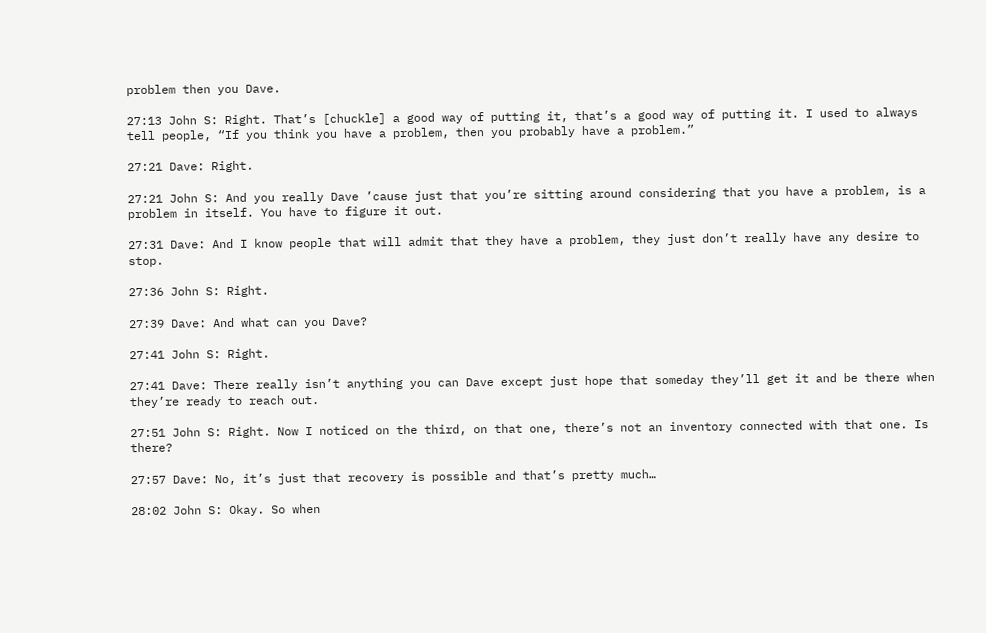problem then you Dave.

27:13 John S: Right. That’s [chuckle] a good way of putting it, that’s a good way of putting it. I used to always tell people, “If you think you have a problem, then you probably have a problem.”

27:21 Dave: Right.

27:21 John S: And you really Dave ’cause just that you’re sitting around considering that you have a problem, is a problem in itself. You have to figure it out.

27:31 Dave: And I know people that will admit that they have a problem, they just don’t really have any desire to stop.

27:36 John S: Right.

27:39 Dave: And what can you Dave?

27:41 John S: Right.

27:41 Dave: There really isn’t anything you can Dave except just hope that someday they’ll get it and be there when they’re ready to reach out.

27:51 John S: Right. Now I noticed on the third, on that one, there’s not an inventory connected with that one. Is there?

27:57 Dave: No, it’s just that recovery is possible and that’s pretty much…

28:02 John S: Okay. So when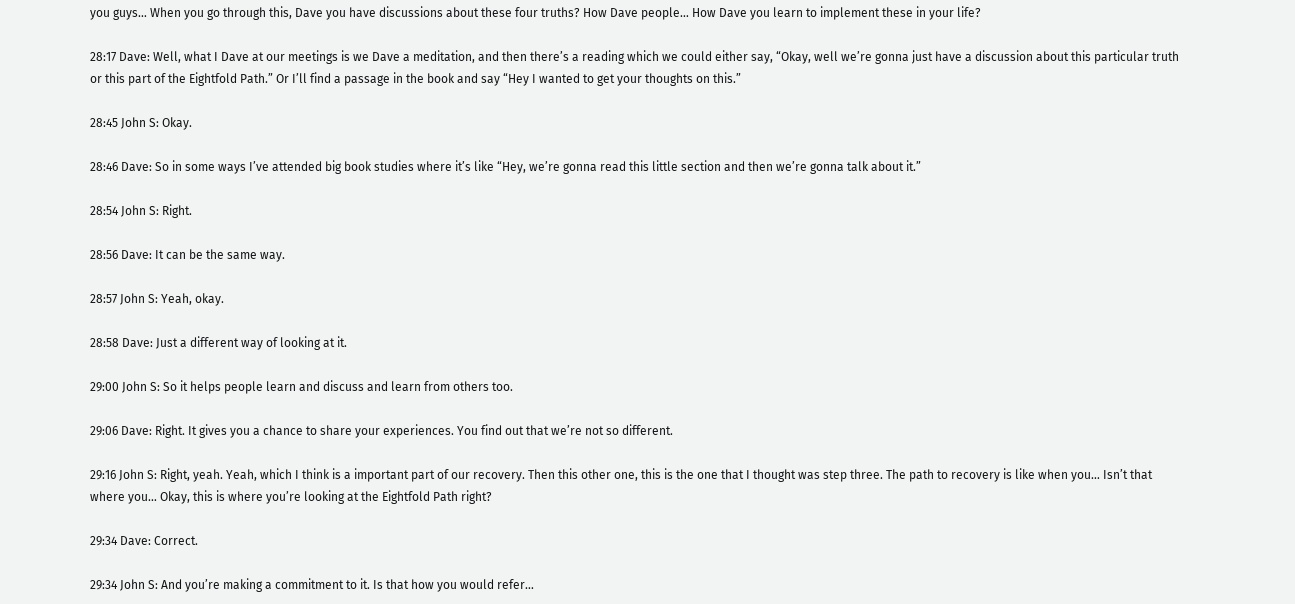you guys… When you go through this, Dave you have discussions about these four truths? How Dave people… How Dave you learn to implement these in your life?

28:17 Dave: Well, what I Dave at our meetings is we Dave a meditation, and then there’s a reading which we could either say, “Okay, well we’re gonna just have a discussion about this particular truth or this part of the Eightfold Path.” Or I’ll find a passage in the book and say “Hey I wanted to get your thoughts on this.”

28:45 John S: Okay.

28:46 Dave: So in some ways I’ve attended big book studies where it’s like “Hey, we’re gonna read this little section and then we’re gonna talk about it.”

28:54 John S: Right.

28:56 Dave: It can be the same way.

28:57 John S: Yeah, okay.

28:58 Dave: Just a different way of looking at it.

29:00 John S: So it helps people learn and discuss and learn from others too.

29:06 Dave: Right. It gives you a chance to share your experiences. You find out that we’re not so different.

29:16 John S: Right, yeah. Yeah, which I think is a important part of our recovery. Then this other one, this is the one that I thought was step three. The path to recovery is like when you… Isn’t that where you… Okay, this is where you’re looking at the Eightfold Path right?

29:34 Dave: Correct.

29:34 John S: And you’re making a commitment to it. Is that how you would refer…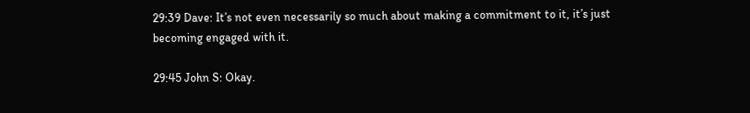29:39 Dave: It’s not even necessarily so much about making a commitment to it, it’s just becoming engaged with it.

29:45 John S: Okay.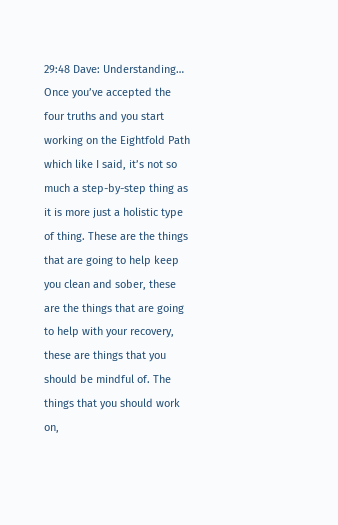29:48 Dave: Understanding… Once you’ve accepted the four truths and you start working on the Eightfold Path which like I said, it’s not so much a step-by-step thing as it is more just a holistic type of thing. These are the things that are going to help keep you clean and sober, these are the things that are going to help with your recovery, these are things that you should be mindful of. The things that you should work on,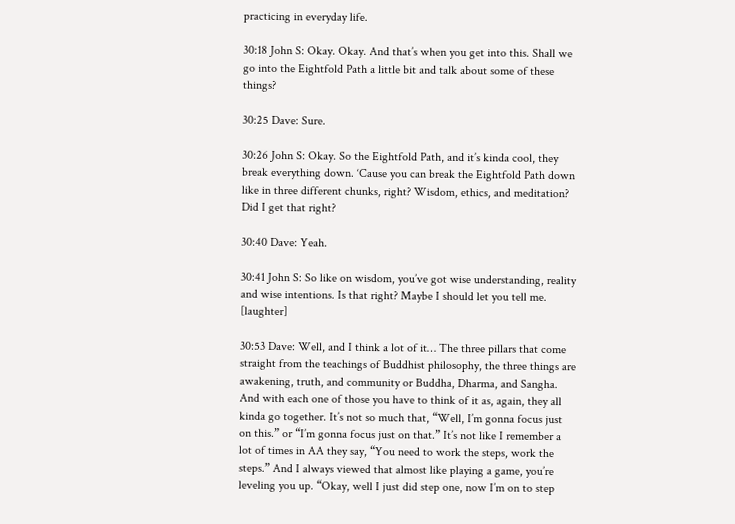practicing in everyday life.

30:18 John S: Okay. Okay. And that’s when you get into this. Shall we go into the Eightfold Path a little bit and talk about some of these things?

30:25 Dave: Sure.

30:26 John S: Okay. So the Eightfold Path, and it’s kinda cool, they break everything down. ‘Cause you can break the Eightfold Path down like in three different chunks, right? Wisdom, ethics, and meditation? Did I get that right?

30:40 Dave: Yeah.

30:41 John S: So like on wisdom, you’ve got wise understanding, reality and wise intentions. Is that right? Maybe I should let you tell me. [laughter]

30:53 Dave: Well, and I think a lot of it… The three pillars that come straight from the teachings of Buddhist philosophy, the three things are awakening, truth, and community or Buddha, Dharma, and Sangha. And with each one of those you have to think of it as, again, they all kinda go together. It’s not so much that, “Well, I’m gonna focus just on this.” or “I’m gonna focus just on that.” It’s not like I remember a lot of times in AA they say, “You need to work the steps, work the steps.” And I always viewed that almost like playing a game, you’re leveling you up. “Okay, well I just did step one, now I’m on to step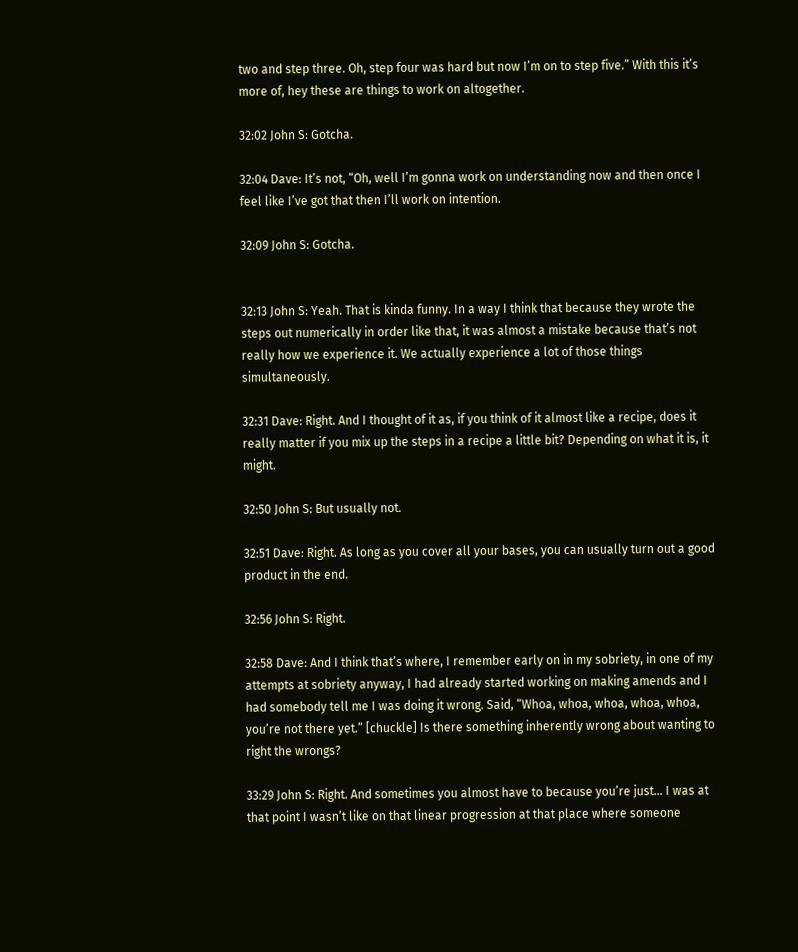two and step three. Oh, step four was hard but now I’m on to step five.” With this it’s more of, hey these are things to work on altogether.

32:02 John S: Gotcha.

32:04 Dave: It’s not, “Oh, well I’m gonna work on understanding now and then once I feel like I’ve got that then I’ll work on intention.

32:09 John S: Gotcha.


32:13 John S: Yeah. That is kinda funny. In a way I think that because they wrote the steps out numerically in order like that, it was almost a mistake because that’s not really how we experience it. We actually experience a lot of those things simultaneously.

32:31 Dave: Right. And I thought of it as, if you think of it almost like a recipe, does it really matter if you mix up the steps in a recipe a little bit? Depending on what it is, it might.

32:50 John S: But usually not.

32:51 Dave: Right. As long as you cover all your bases, you can usually turn out a good product in the end.

32:56 John S: Right.

32:58 Dave: And I think that’s where, I remember early on in my sobriety, in one of my attempts at sobriety anyway, I had already started working on making amends and I had somebody tell me I was doing it wrong. Said, “Whoa, whoa, whoa, whoa, whoa, you’re not there yet.” [chuckle] Is there something inherently wrong about wanting to right the wrongs?

33:29 John S: Right. And sometimes you almost have to because you’re just… I was at that point I wasn’t like on that linear progression at that place where someone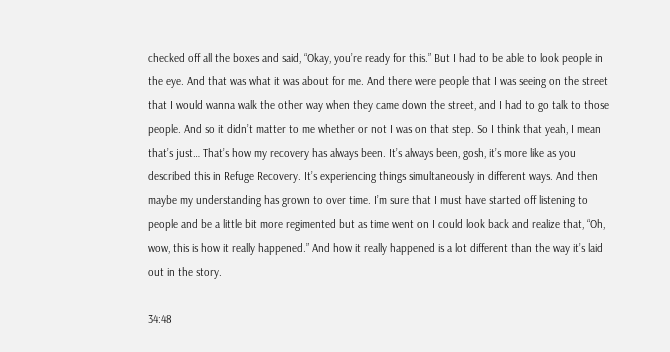checked off all the boxes and said, “Okay, you’re ready for this.” But I had to be able to look people in the eye. And that was what it was about for me. And there were people that I was seeing on the street that I would wanna walk the other way when they came down the street, and I had to go talk to those people. And so it didn’t matter to me whether or not I was on that step. So I think that yeah, I mean that’s just… That’s how my recovery has always been. It’s always been, gosh, it’s more like as you described this in Refuge Recovery. It’s experiencing things simultaneously in different ways. And then maybe my understanding has grown to over time. I’m sure that I must have started off listening to people and be a little bit more regimented but as time went on I could look back and realize that, “Oh, wow, this is how it really happened.” And how it really happened is a lot different than the way it’s laid out in the story.

34:48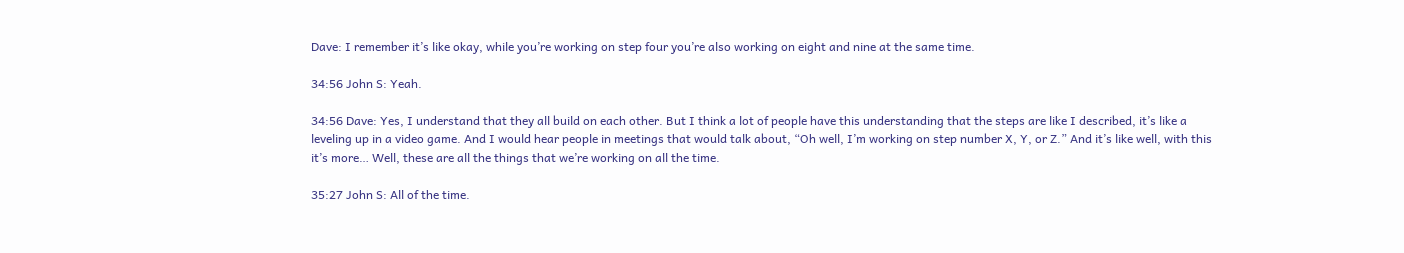Dave: I remember it’s like okay, while you’re working on step four you’re also working on eight and nine at the same time.

34:56 John S: Yeah.

34:56 Dave: Yes, I understand that they all build on each other. But I think a lot of people have this understanding that the steps are like I described, it’s like a leveling up in a video game. And I would hear people in meetings that would talk about, “Oh well, I’m working on step number X, Y, or Z.” And it’s like well, with this it’s more… Well, these are all the things that we’re working on all the time.

35:27 John S: All of the time.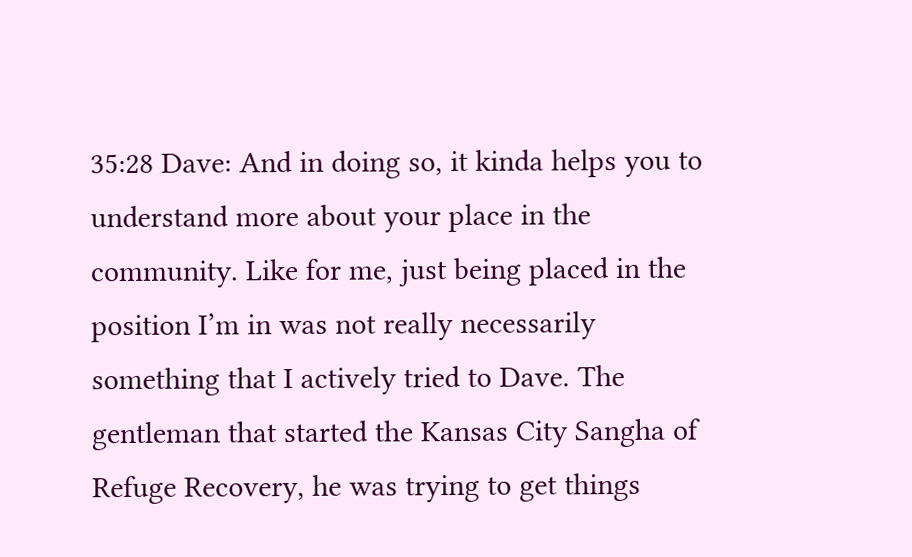35:28 Dave: And in doing so, it kinda helps you to understand more about your place in the community. Like for me, just being placed in the position I’m in was not really necessarily something that I actively tried to Dave. The gentleman that started the Kansas City Sangha of Refuge Recovery, he was trying to get things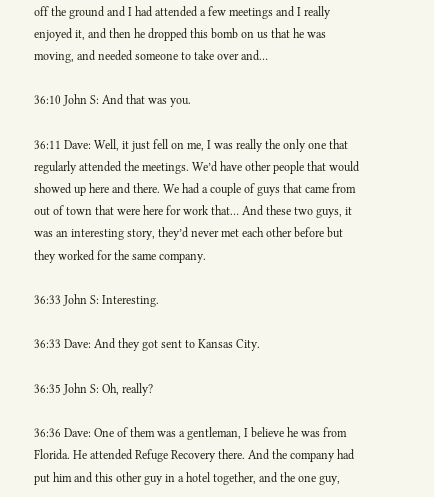off the ground and I had attended a few meetings and I really enjoyed it, and then he dropped this bomb on us that he was moving, and needed someone to take over and…

36:10 John S: And that was you.

36:11 Dave: Well, it just fell on me, I was really the only one that regularly attended the meetings. We’d have other people that would showed up here and there. We had a couple of guys that came from out of town that were here for work that… And these two guys, it was an interesting story, they’d never met each other before but they worked for the same company.

36:33 John S: Interesting.

36:33 Dave: And they got sent to Kansas City.

36:35 John S: Oh, really?

36:36 Dave: One of them was a gentleman, I believe he was from Florida. He attended Refuge Recovery there. And the company had put him and this other guy in a hotel together, and the one guy,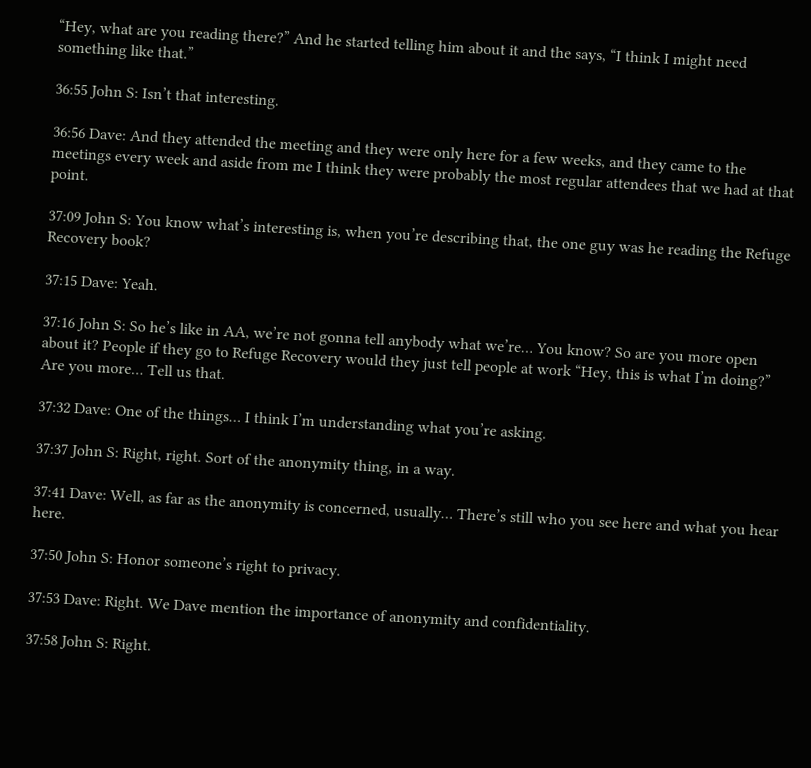“Hey, what are you reading there?” And he started telling him about it and the says, “I think I might need something like that.”

36:55 John S: Isn’t that interesting.

36:56 Dave: And they attended the meeting and they were only here for a few weeks, and they came to the meetings every week and aside from me I think they were probably the most regular attendees that we had at that point.

37:09 John S: You know what’s interesting is, when you’re describing that, the one guy was he reading the Refuge Recovery book?

37:15 Dave: Yeah.

37:16 John S: So he’s like in AA, we’re not gonna tell anybody what we’re… You know? So are you more open about it? People if they go to Refuge Recovery would they just tell people at work “Hey, this is what I’m doing?” Are you more… Tell us that.

37:32 Dave: One of the things… I think I’m understanding what you’re asking.

37:37 John S: Right, right. Sort of the anonymity thing, in a way.

37:41 Dave: Well, as far as the anonymity is concerned, usually… There’s still who you see here and what you hear here.

37:50 John S: Honor someone’s right to privacy.

37:53 Dave: Right. We Dave mention the importance of anonymity and confidentiality.

37:58 John S: Right.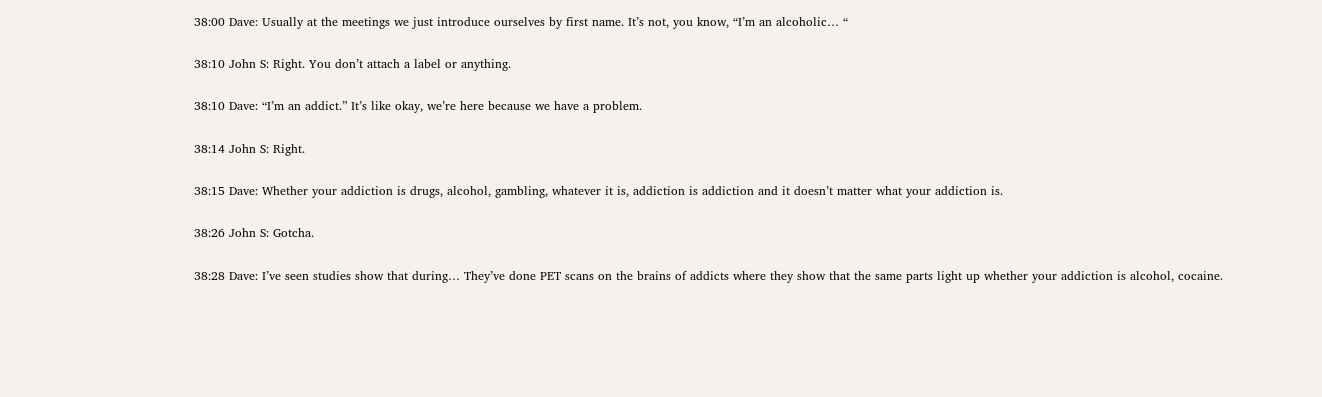38:00 Dave: Usually at the meetings we just introduce ourselves by first name. It’s not, you know, “I’m an alcoholic… “

38:10 John S: Right. You don’t attach a label or anything.

38:10 Dave: “I’m an addict.” It’s like okay, we’re here because we have a problem.

38:14 John S: Right.

38:15 Dave: Whether your addiction is drugs, alcohol, gambling, whatever it is, addiction is addiction and it doesn’t matter what your addiction is.

38:26 John S: Gotcha.

38:28 Dave: I’ve seen studies show that during… They’ve done PET scans on the brains of addicts where they show that the same parts light up whether your addiction is alcohol, cocaine.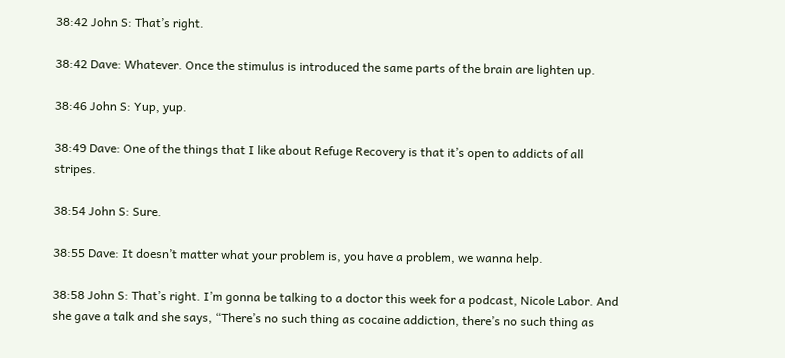38:42 John S: That’s right.

38:42 Dave: Whatever. Once the stimulus is introduced the same parts of the brain are lighten up.

38:46 John S: Yup, yup.

38:49 Dave: One of the things that I like about Refuge Recovery is that it’s open to addicts of all stripes.

38:54 John S: Sure.

38:55 Dave: It doesn’t matter what your problem is, you have a problem, we wanna help.

38:58 John S: That’s right. I’m gonna be talking to a doctor this week for a podcast, Nicole Labor. And she gave a talk and she says, “There’s no such thing as cocaine addiction, there’s no such thing as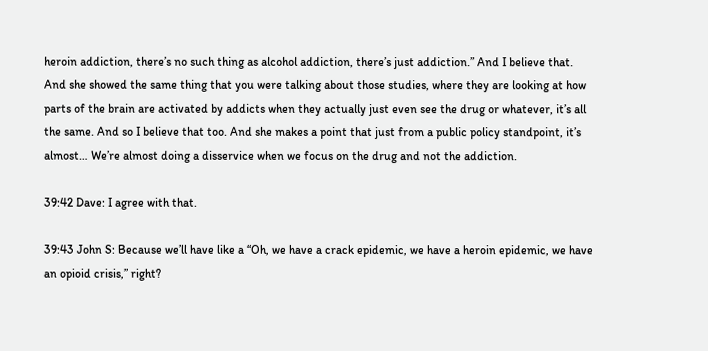heroin addiction, there’s no such thing as alcohol addiction, there’s just addiction.” And I believe that. And she showed the same thing that you were talking about those studies, where they are looking at how parts of the brain are activated by addicts when they actually just even see the drug or whatever, it’s all the same. And so I believe that too. And she makes a point that just from a public policy standpoint, it’s almost… We’re almost doing a disservice when we focus on the drug and not the addiction.

39:42 Dave: I agree with that.

39:43 John S: Because we’ll have like a “Oh, we have a crack epidemic, we have a heroin epidemic, we have an opioid crisis,” right?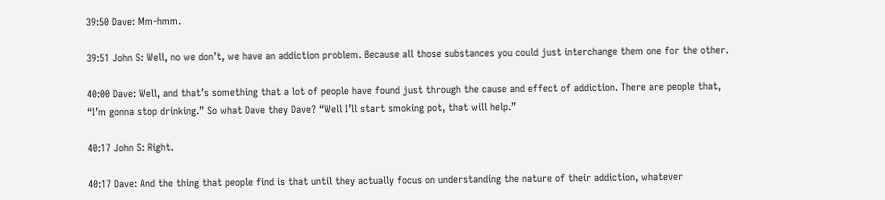39:50 Dave: Mm-hmm.

39:51 John S: Well, no we don’t, we have an addiction problem. Because all those substances you could just interchange them one for the other.

40:00 Dave: Well, and that’s something that a lot of people have found just through the cause and effect of addiction. There are people that, “I’m gonna stop drinking.” So what Dave they Dave? “Well I’ll start smoking pot, that will help.”

40:17 John S: Right.

40:17 Dave: And the thing that people find is that until they actually focus on understanding the nature of their addiction, whatever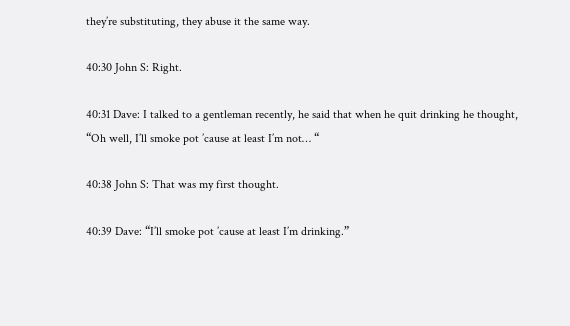they’re substituting, they abuse it the same way.

40:30 John S: Right.

40:31 Dave: I talked to a gentleman recently, he said that when he quit drinking he thought, “Oh well, I’ll smoke pot ’cause at least I’m not… “

40:38 John S: That was my first thought.

40:39 Dave: “I’ll smoke pot ’cause at least I’m drinking.”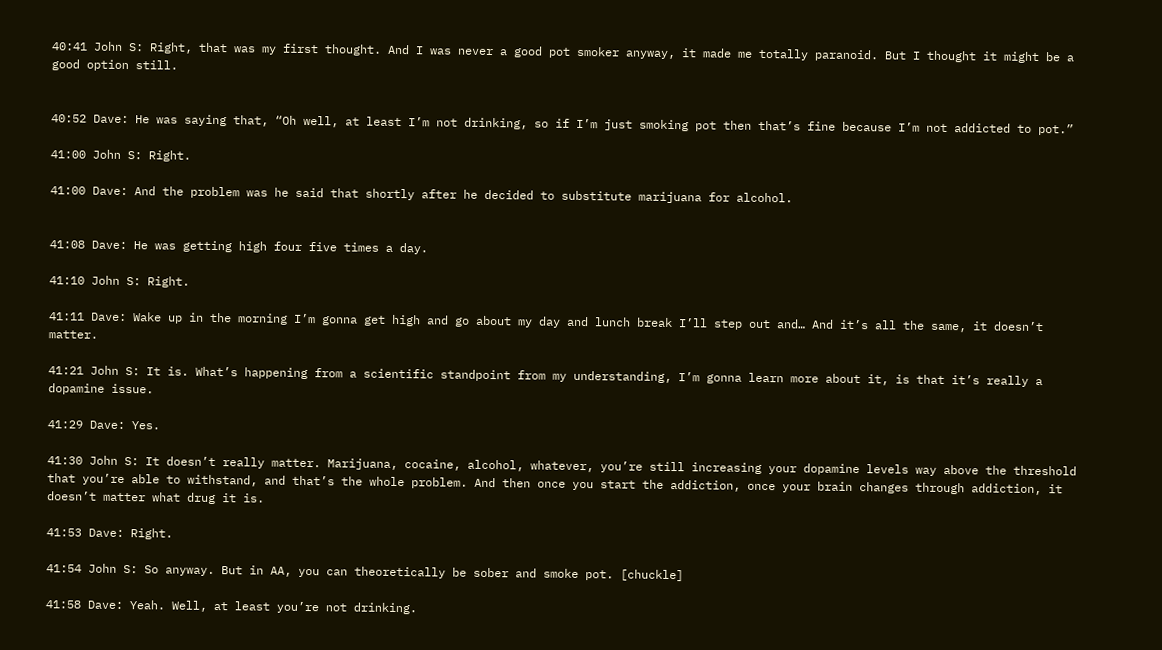40:41 John S: Right, that was my first thought. And I was never a good pot smoker anyway, it made me totally paranoid. But I thought it might be a good option still.


40:52 Dave: He was saying that, “Oh well, at least I’m not drinking, so if I’m just smoking pot then that’s fine because I’m not addicted to pot.”

41:00 John S: Right.

41:00 Dave: And the problem was he said that shortly after he decided to substitute marijuana for alcohol.


41:08 Dave: He was getting high four five times a day.

41:10 John S: Right.

41:11 Dave: Wake up in the morning I’m gonna get high and go about my day and lunch break I’ll step out and… And it’s all the same, it doesn’t matter.

41:21 John S: It is. What’s happening from a scientific standpoint from my understanding, I’m gonna learn more about it, is that it’s really a dopamine issue.

41:29 Dave: Yes.

41:30 John S: It doesn’t really matter. Marijuana, cocaine, alcohol, whatever, you’re still increasing your dopamine levels way above the threshold that you’re able to withstand, and that’s the whole problem. And then once you start the addiction, once your brain changes through addiction, it doesn’t matter what drug it is.

41:53 Dave: Right.

41:54 John S: So anyway. But in AA, you can theoretically be sober and smoke pot. [chuckle]

41:58 Dave: Yeah. Well, at least you’re not drinking.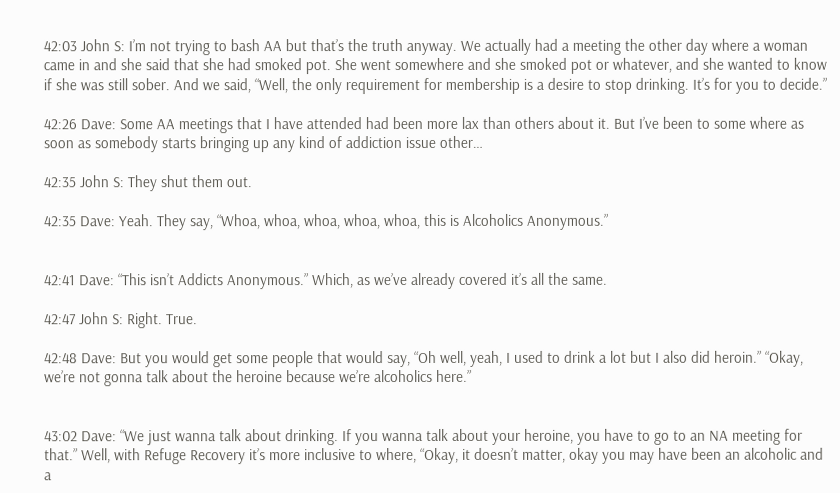42:03 John S: I’m not trying to bash AA but that’s the truth anyway. We actually had a meeting the other day where a woman came in and she said that she had smoked pot. She went somewhere and she smoked pot or whatever, and she wanted to know if she was still sober. And we said, “Well, the only requirement for membership is a desire to stop drinking. It’s for you to decide.”

42:26 Dave: Some AA meetings that I have attended had been more lax than others about it. But I’ve been to some where as soon as somebody starts bringing up any kind of addiction issue other…

42:35 John S: They shut them out.

42:35 Dave: Yeah. They say, “Whoa, whoa, whoa, whoa, whoa, this is Alcoholics Anonymous.”


42:41 Dave: “This isn’t Addicts Anonymous.” Which, as we’ve already covered it’s all the same.

42:47 John S: Right. True.

42:48 Dave: But you would get some people that would say, “Oh well, yeah, I used to drink a lot but I also did heroin.” “Okay, we’re not gonna talk about the heroine because we’re alcoholics here.”


43:02 Dave: “We just wanna talk about drinking. If you wanna talk about your heroine, you have to go to an NA meeting for that.” Well, with Refuge Recovery it’s more inclusive to where, “Okay, it doesn’t matter, okay you may have been an alcoholic and a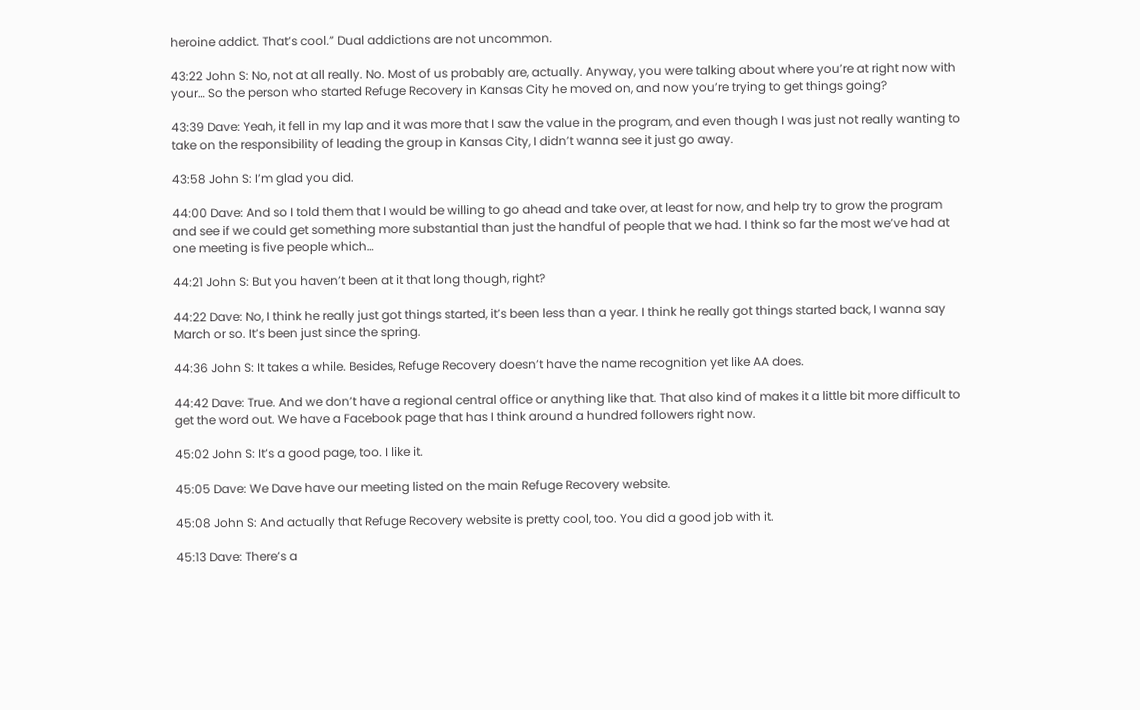heroine addict. That’s cool.” Dual addictions are not uncommon.

43:22 John S: No, not at all really. No. Most of us probably are, actually. Anyway, you were talking about where you’re at right now with your… So the person who started Refuge Recovery in Kansas City he moved on, and now you’re trying to get things going?

43:39 Dave: Yeah, it fell in my lap and it was more that I saw the value in the program, and even though I was just not really wanting to take on the responsibility of leading the group in Kansas City, I didn’t wanna see it just go away.

43:58 John S: I’m glad you did.

44:00 Dave: And so I told them that I would be willing to go ahead and take over, at least for now, and help try to grow the program and see if we could get something more substantial than just the handful of people that we had. I think so far the most we’ve had at one meeting is five people which…

44:21 John S: But you haven’t been at it that long though, right?

44:22 Dave: No, I think he really just got things started, it’s been less than a year. I think he really got things started back, I wanna say March or so. It’s been just since the spring.

44:36 John S: It takes a while. Besides, Refuge Recovery doesn’t have the name recognition yet like AA does.

44:42 Dave: True. And we don’t have a regional central office or anything like that. That also kind of makes it a little bit more difficult to get the word out. We have a Facebook page that has I think around a hundred followers right now.

45:02 John S: It’s a good page, too. I like it.

45:05 Dave: We Dave have our meeting listed on the main Refuge Recovery website.

45:08 John S: And actually that Refuge Recovery website is pretty cool, too. You did a good job with it.

45:13 Dave: There’s a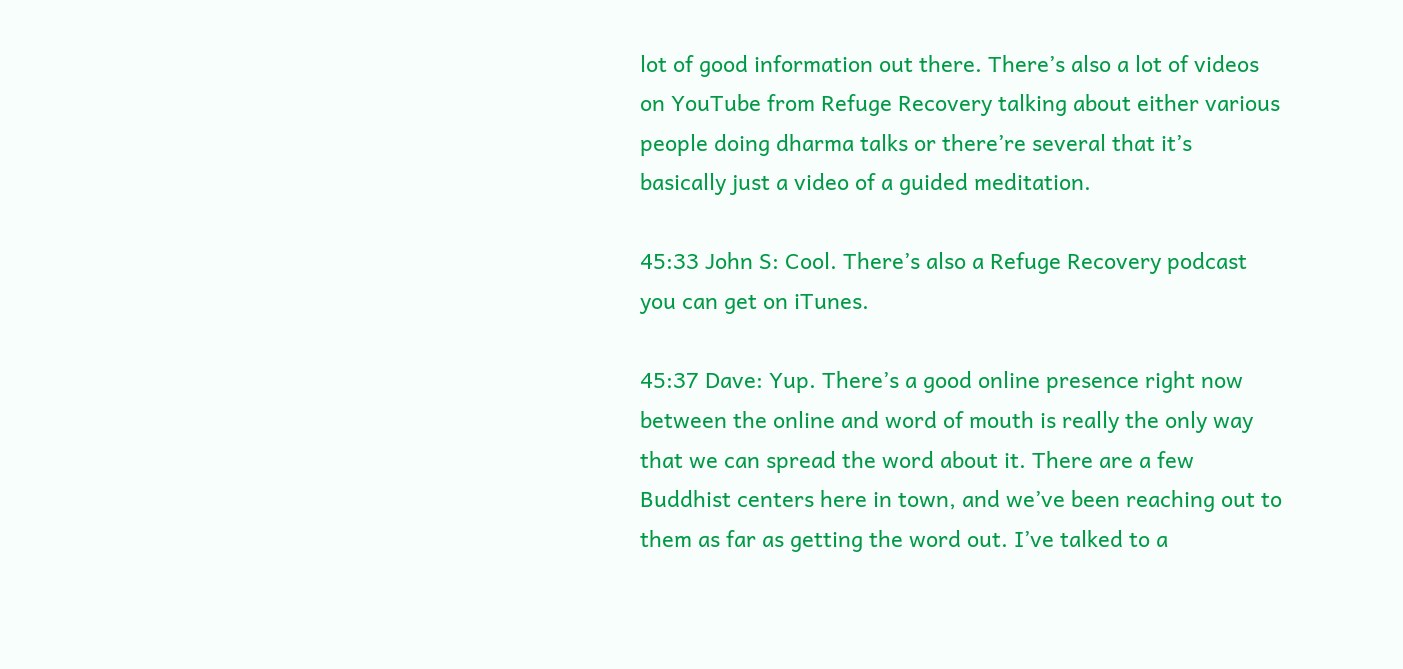lot of good information out there. There’s also a lot of videos on YouTube from Refuge Recovery talking about either various people doing dharma talks or there’re several that it’s basically just a video of a guided meditation.

45:33 John S: Cool. There’s also a Refuge Recovery podcast you can get on iTunes.

45:37 Dave: Yup. There’s a good online presence right now between the online and word of mouth is really the only way that we can spread the word about it. There are a few Buddhist centers here in town, and we’ve been reaching out to them as far as getting the word out. I’ve talked to a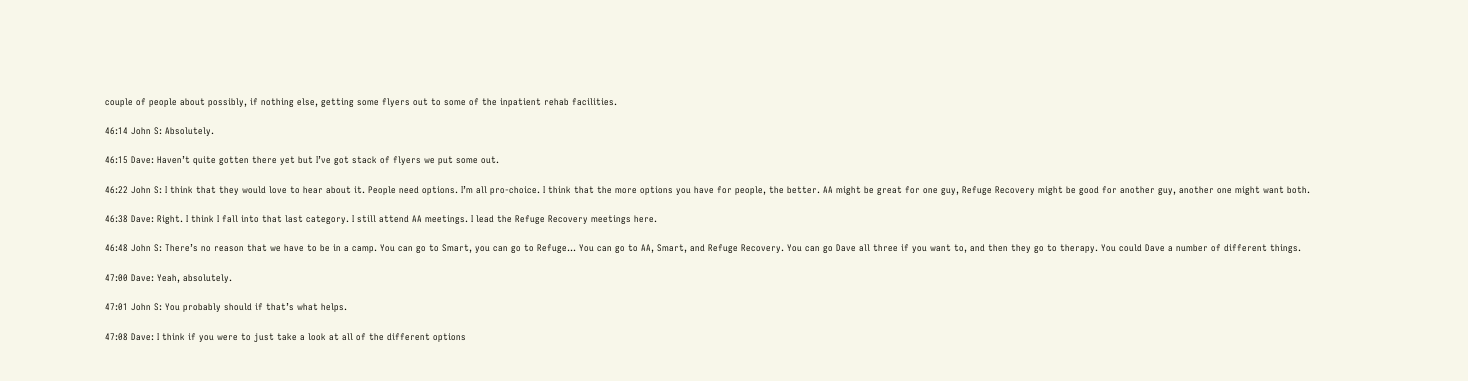couple of people about possibly, if nothing else, getting some flyers out to some of the inpatient rehab facilities.

46:14 John S: Absolutely.

46:15 Dave: Haven’t quite gotten there yet but I’ve got stack of flyers we put some out.

46:22 John S: I think that they would love to hear about it. People need options. I’m all pro-choice. I think that the more options you have for people, the better. AA might be great for one guy, Refuge Recovery might be good for another guy, another one might want both.

46:38 Dave: Right. I think I fall into that last category. I still attend AA meetings. I lead the Refuge Recovery meetings here.

46:48 John S: There’s no reason that we have to be in a camp. You can go to Smart, you can go to Refuge… You can go to AA, Smart, and Refuge Recovery. You can go Dave all three if you want to, and then they go to therapy. You could Dave a number of different things.

47:00 Dave: Yeah, absolutely.

47:01 John S: You probably should if that’s what helps.

47:08 Dave: I think if you were to just take a look at all of the different options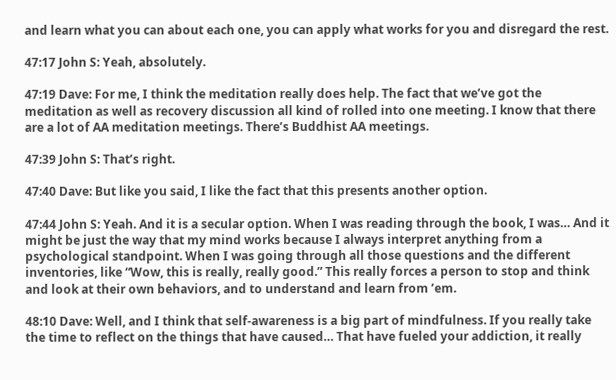and learn what you can about each one, you can apply what works for you and disregard the rest.

47:17 John S: Yeah, absolutely.

47:19 Dave: For me, I think the meditation really does help. The fact that we’ve got the meditation as well as recovery discussion all kind of rolled into one meeting. I know that there are a lot of AA meditation meetings. There’s Buddhist AA meetings.

47:39 John S: That’s right.

47:40 Dave: But like you said, I like the fact that this presents another option.

47:44 John S: Yeah. And it is a secular option. When I was reading through the book, I was… And it might be just the way that my mind works because I always interpret anything from a psychological standpoint. When I was going through all those questions and the different inventories, like “Wow, this is really, really good.” This really forces a person to stop and think and look at their own behaviors, and to understand and learn from ’em.

48:10 Dave: Well, and I think that self-awareness is a big part of mindfulness. If you really take the time to reflect on the things that have caused… That have fueled your addiction, it really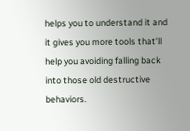helps you to understand it and it gives you more tools that’ll help you avoiding falling back into those old destructive behaviors.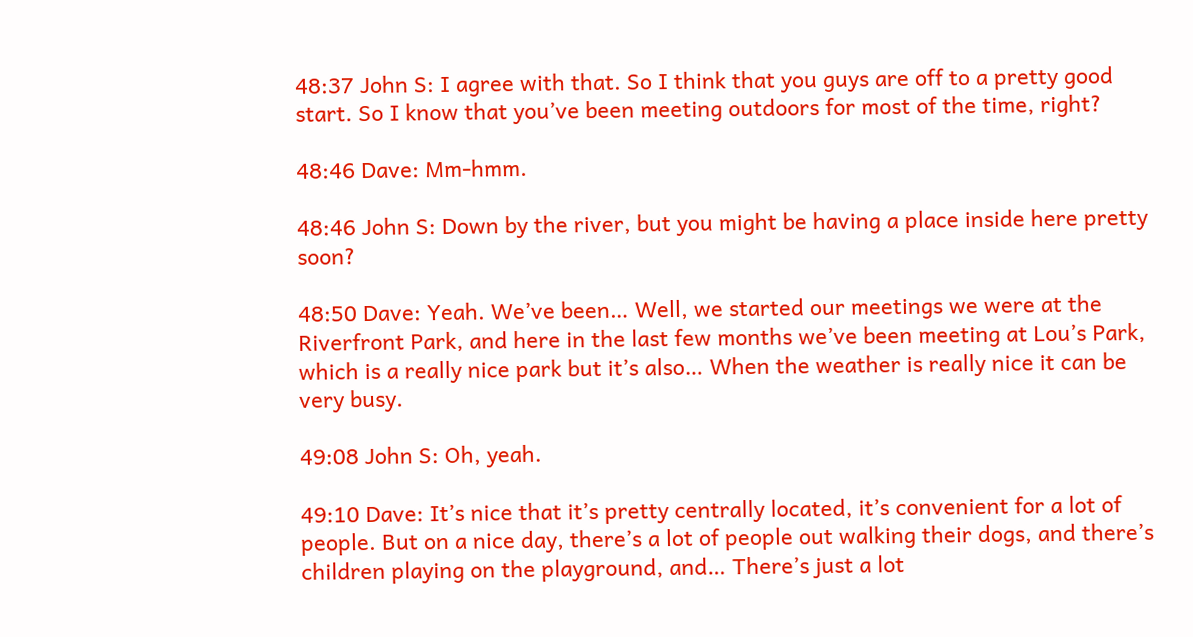48:37 John S: I agree with that. So I think that you guys are off to a pretty good start. So I know that you’ve been meeting outdoors for most of the time, right?

48:46 Dave: Mm-hmm.

48:46 John S: Down by the river, but you might be having a place inside here pretty soon?

48:50 Dave: Yeah. We’ve been… Well, we started our meetings we were at the Riverfront Park, and here in the last few months we’ve been meeting at Lou’s Park, which is a really nice park but it’s also… When the weather is really nice it can be very busy.

49:08 John S: Oh, yeah.

49:10 Dave: It’s nice that it’s pretty centrally located, it’s convenient for a lot of people. But on a nice day, there’s a lot of people out walking their dogs, and there’s children playing on the playground, and… There’s just a lot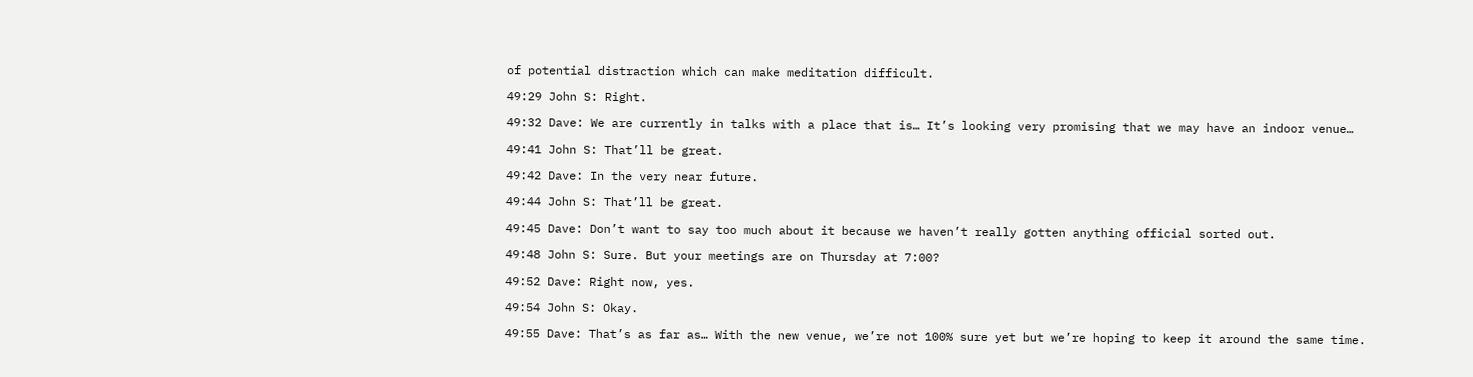of potential distraction which can make meditation difficult.

49:29 John S: Right.

49:32 Dave: We are currently in talks with a place that is… It’s looking very promising that we may have an indoor venue…

49:41 John S: That’ll be great.

49:42 Dave: In the very near future.

49:44 John S: That’ll be great.

49:45 Dave: Don’t want to say too much about it because we haven’t really gotten anything official sorted out.

49:48 John S: Sure. But your meetings are on Thursday at 7:00?

49:52 Dave: Right now, yes.

49:54 John S: Okay.

49:55 Dave: That’s as far as… With the new venue, we’re not 100% sure yet but we’re hoping to keep it around the same time.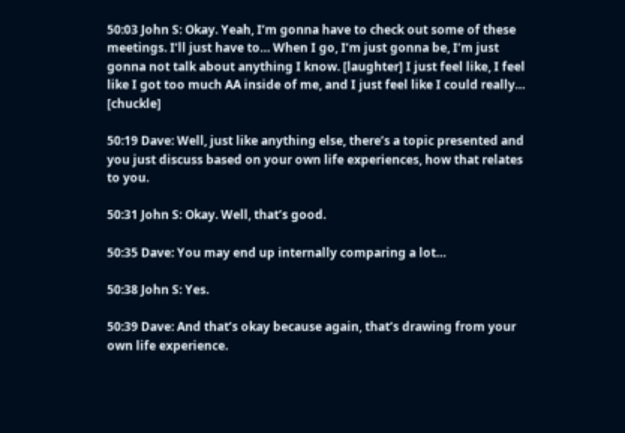50:03 John S: Okay. Yeah, I’m gonna have to check out some of these meetings. I’ll just have to… When I go, I’m just gonna be, I’m just gonna not talk about anything I know. [laughter] I just feel like, I feel like I got too much AA inside of me, and I just feel like I could really… [chuckle]

50:19 Dave: Well, just like anything else, there’s a topic presented and you just discuss based on your own life experiences, how that relates to you.

50:31 John S: Okay. Well, that’s good.

50:35 Dave: You may end up internally comparing a lot…

50:38 John S: Yes.

50:39 Dave: And that’s okay because again, that’s drawing from your own life experience.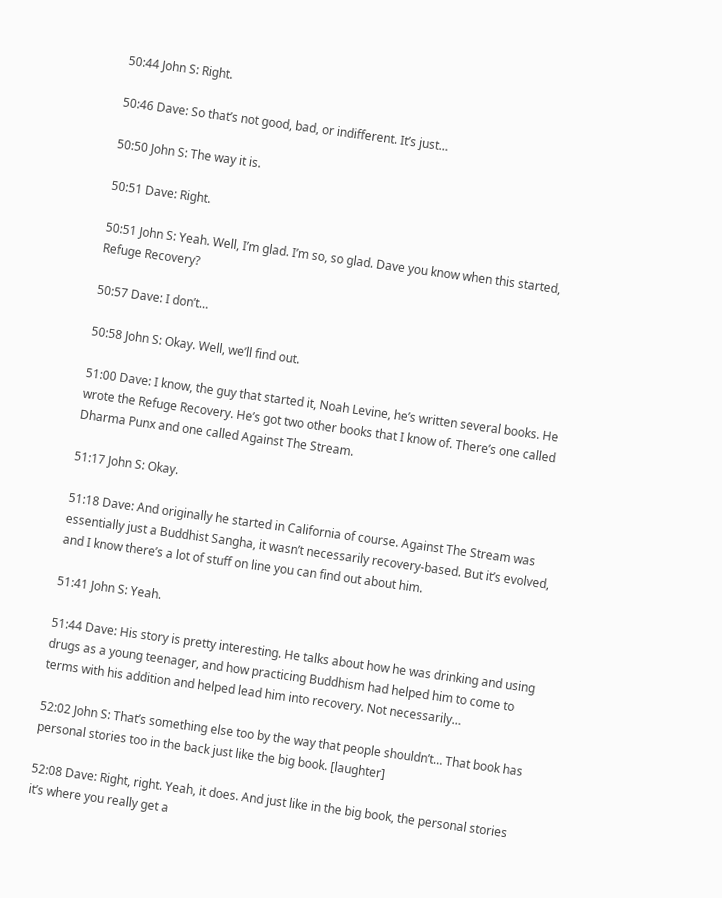50:44 John S: Right.

50:46 Dave: So that’s not good, bad, or indifferent. It’s just…

50:50 John S: The way it is.

50:51 Dave: Right.

50:51 John S: Yeah. Well, I’m glad. I’m so, so glad. Dave you know when this started, Refuge Recovery?

50:57 Dave: I don’t…

50:58 John S: Okay. Well, we’ll find out.

51:00 Dave: I know, the guy that started it, Noah Levine, he’s written several books. He wrote the Refuge Recovery. He’s got two other books that I know of. There’s one called Dharma Punx and one called Against The Stream.

51:17 John S: Okay.

51:18 Dave: And originally he started in California of course. Against The Stream was essentially just a Buddhist Sangha, it wasn’t necessarily recovery-based. But it’s evolved, and I know there’s a lot of stuff on line you can find out about him.

51:41 John S: Yeah.

51:44 Dave: His story is pretty interesting. He talks about how he was drinking and using drugs as a young teenager, and how practicing Buddhism had helped him to come to terms with his addition and helped lead him into recovery. Not necessarily…

52:02 John S: That’s something else too by the way that people shouldn’t… That book has personal stories too in the back just like the big book. [laughter]

52:08 Dave: Right, right. Yeah, it does. And just like in the big book, the personal stories it’s where you really get a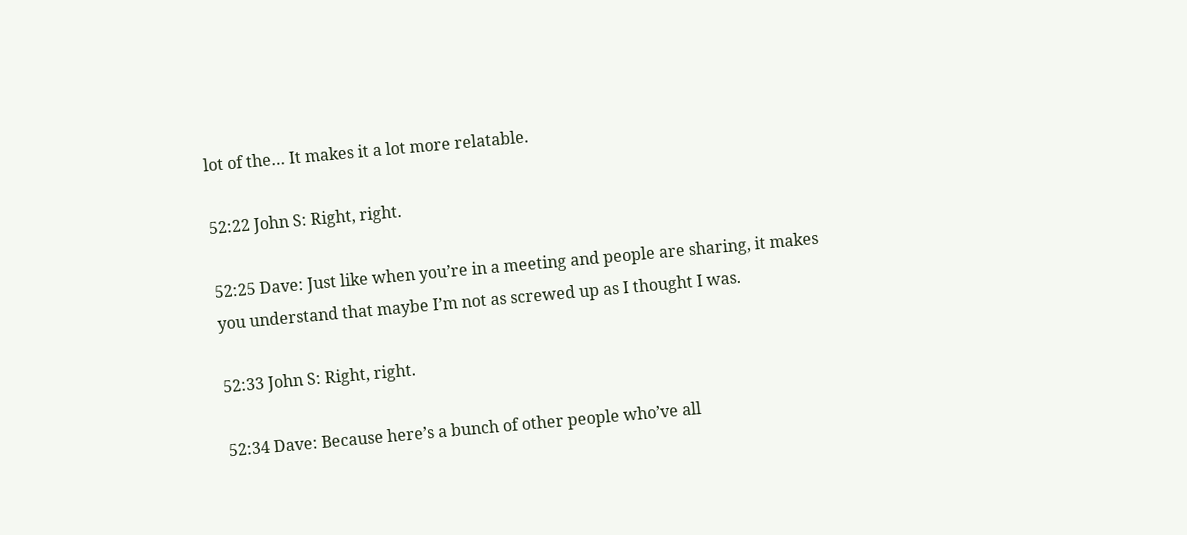lot of the… It makes it a lot more relatable.

52:22 John S: Right, right.

52:25 Dave: Just like when you’re in a meeting and people are sharing, it makes you understand that maybe I’m not as screwed up as I thought I was.

52:33 John S: Right, right.

52:34 Dave: Because here’s a bunch of other people who’ve all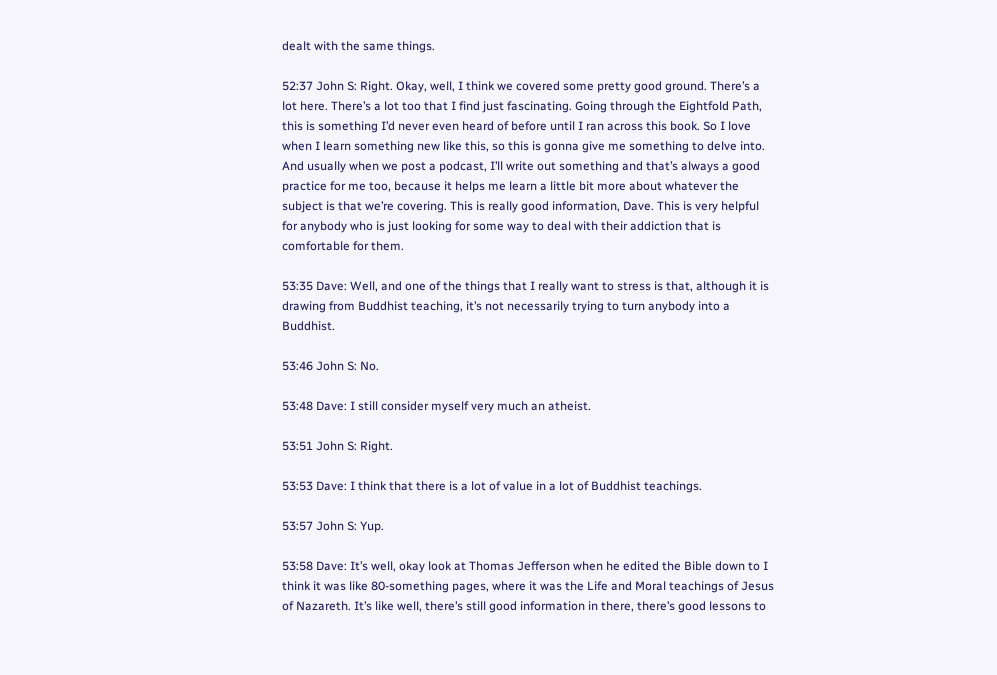dealt with the same things.

52:37 John S: Right. Okay, well, I think we covered some pretty good ground. There’s a lot here. There’s a lot too that I find just fascinating. Going through the Eightfold Path, this is something I’d never even heard of before until I ran across this book. So I love when I learn something new like this, so this is gonna give me something to delve into. And usually when we post a podcast, I’ll write out something and that’s always a good practice for me too, because it helps me learn a little bit more about whatever the subject is that we’re covering. This is really good information, Dave. This is very helpful for anybody who is just looking for some way to deal with their addiction that is comfortable for them.

53:35 Dave: Well, and one of the things that I really want to stress is that, although it is drawing from Buddhist teaching, it’s not necessarily trying to turn anybody into a Buddhist.

53:46 John S: No.

53:48 Dave: I still consider myself very much an atheist.

53:51 John S: Right.

53:53 Dave: I think that there is a lot of value in a lot of Buddhist teachings.

53:57 John S: Yup.

53:58 Dave: It’s well, okay look at Thomas Jefferson when he edited the Bible down to I think it was like 80-something pages, where it was the Life and Moral teachings of Jesus of Nazareth. It’s like well, there’s still good information in there, there’s good lessons to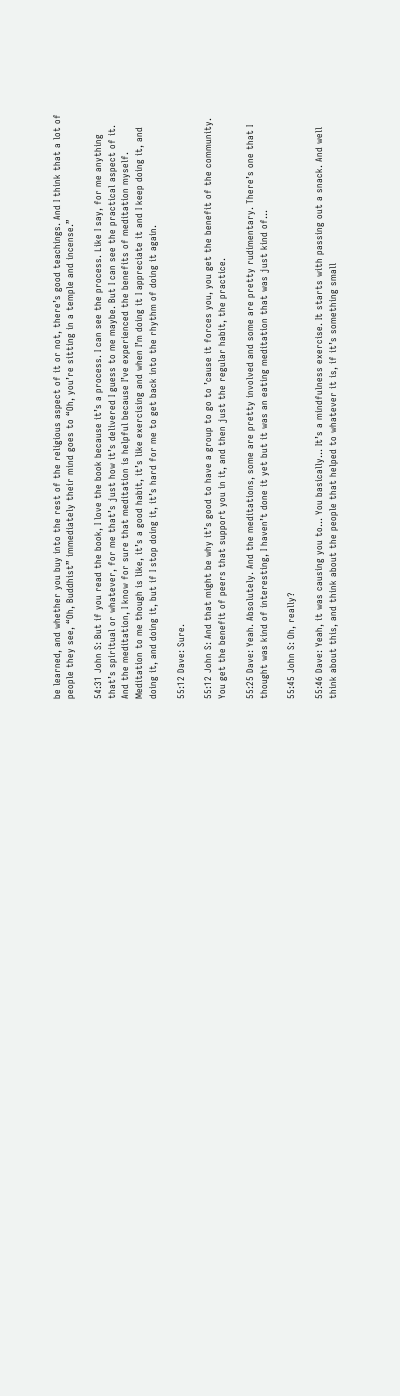be learned, and whether you buy into the rest of the religious aspect of it or not, there’s good teachings. And I think that a lot of people they see, “Oh, Buddhist” immediately their mind goes to “Oh, you’re sitting in a temple and incense.”

54:31 John S: But if you read the book, I love the book because it’s a process. I can see the process. Like I say, for me anything that’s spiritual or whatever, for me that’s just how it’s delivered I guess to me maybe. But I can see the practical aspect of it. And the meditation, I know for sure that meditation is helpful because I’ve experienced the benefits of meditation myself. Meditation to me though is like, it’s a good habit, it’s like exercising and when I’m doing it I appreciate it and I keep doing it, and doing it, and doing it, but if I stop doing it, it’s hard for me to get back into the rhythm of doing it again.

55:12 Dave: Sure.

55:12 John S: And that might be why it’s good to have a group to go to ’cause it forces you, you get the benefit of the community. You get the benefit of peers that support you in it, and then just the regular habit, the practice.

55:25 Dave: Yeah. Absolutely. And the meditations, some are pretty involved and some are pretty rudimentary. There’s one that I thought was kind of interesting, I haven’t done it yet but it was an eating meditation that was just kind of…

55:45 John S: Oh, really?

55:46 Dave: Yeah, it was causing you to… You basically… It’s a mindfulness exercise. It starts with passing out a snack. And well think about this, and think about the people that helped to whatever it is, if it’s something small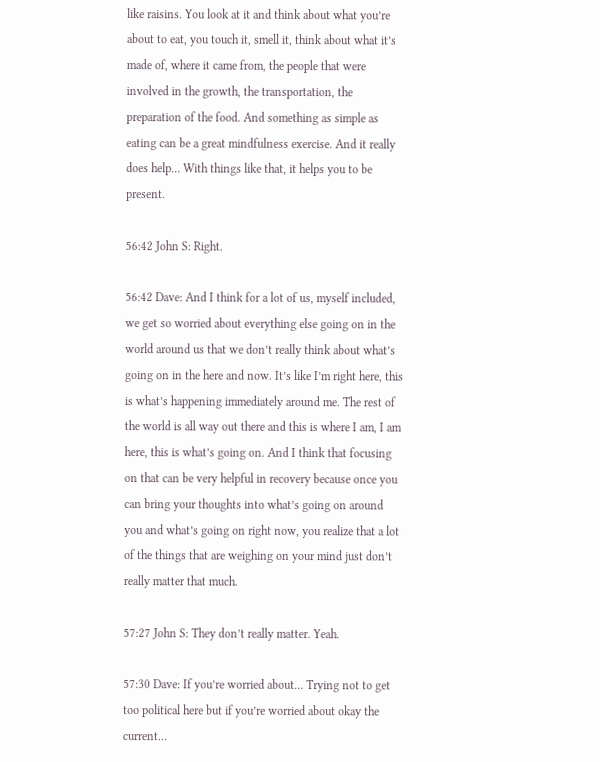like raisins. You look at it and think about what you’re about to eat, you touch it, smell it, think about what it’s made of, where it came from, the people that were involved in the growth, the transportation, the preparation of the food. And something as simple as eating can be a great mindfulness exercise. And it really does help… With things like that, it helps you to be present.

56:42 John S: Right.

56:42 Dave: And I think for a lot of us, myself included, we get so worried about everything else going on in the world around us that we don’t really think about what’s going on in the here and now. It’s like I’m right here, this is what’s happening immediately around me. The rest of the world is all way out there and this is where I am, I am here, this is what’s going on. And I think that focusing on that can be very helpful in recovery because once you can bring your thoughts into what’s going on around you and what’s going on right now, you realize that a lot of the things that are weighing on your mind just don’t really matter that much.

57:27 John S: They don’t really matter. Yeah.

57:30 Dave: If you’re worried about… Trying not to get too political here but if you’re worried about okay the current…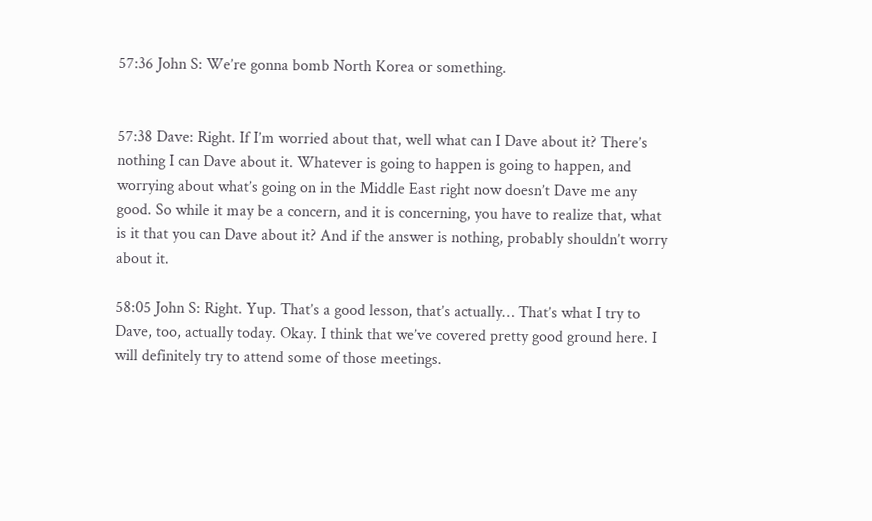57:36 John S: We’re gonna bomb North Korea or something.


57:38 Dave: Right. If I’m worried about that, well what can I Dave about it? There’s nothing I can Dave about it. Whatever is going to happen is going to happen, and worrying about what’s going on in the Middle East right now doesn’t Dave me any good. So while it may be a concern, and it is concerning, you have to realize that, what is it that you can Dave about it? And if the answer is nothing, probably shouldn’t worry about it.

58:05 John S: Right. Yup. That’s a good lesson, that’s actually… That’s what I try to Dave, too, actually today. Okay. I think that we’ve covered pretty good ground here. I will definitely try to attend some of those meetings.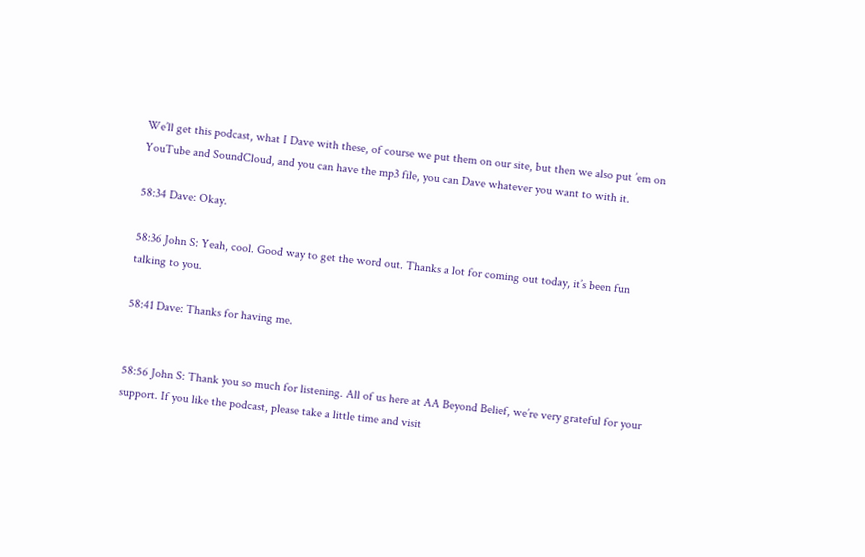We’ll get this podcast, what I Dave with these, of course we put them on our site, but then we also put ’em on YouTube and SoundCloud, and you can have the mp3 file, you can Dave whatever you want to with it.

58:34 Dave: Okay.

58:36 John S: Yeah, cool. Good way to get the word out. Thanks a lot for coming out today, it’s been fun talking to you.

58:41 Dave: Thanks for having me.


58:56 John S: Thank you so much for listening. All of us here at AA Beyond Belief, we’re very grateful for your support. If you like the podcast, please take a little time and visit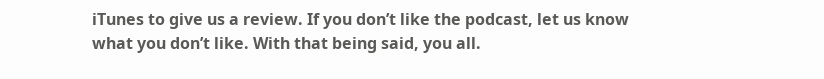iTunes to give us a review. If you don’t like the podcast, let us know what you don’t like. With that being said, you all.